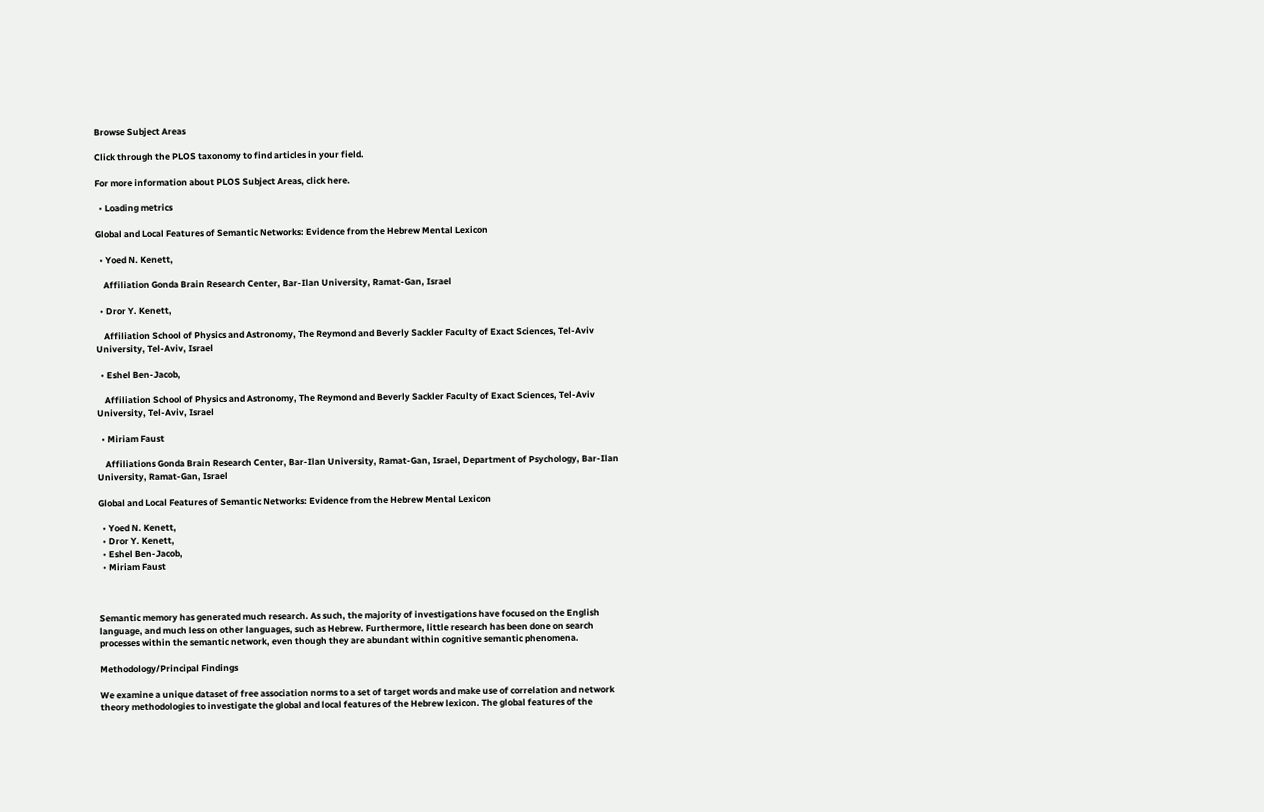Browse Subject Areas

Click through the PLOS taxonomy to find articles in your field.

For more information about PLOS Subject Areas, click here.

  • Loading metrics

Global and Local Features of Semantic Networks: Evidence from the Hebrew Mental Lexicon

  • Yoed N. Kenett,

    Affiliation Gonda Brain Research Center, Bar-Ilan University, Ramat-Gan, Israel

  • Dror Y. Kenett,

    Affiliation School of Physics and Astronomy, The Reymond and Beverly Sackler Faculty of Exact Sciences, Tel-Aviv University, Tel-Aviv, Israel

  • Eshel Ben-Jacob,

    Affiliation School of Physics and Astronomy, The Reymond and Beverly Sackler Faculty of Exact Sciences, Tel-Aviv University, Tel-Aviv, Israel

  • Miriam Faust

    Affiliations Gonda Brain Research Center, Bar-Ilan University, Ramat-Gan, Israel, Department of Psychology, Bar-Ilan University, Ramat-Gan, Israel

Global and Local Features of Semantic Networks: Evidence from the Hebrew Mental Lexicon

  • Yoed N. Kenett,
  • Dror Y. Kenett,
  • Eshel Ben-Jacob,
  • Miriam Faust



Semantic memory has generated much research. As such, the majority of investigations have focused on the English language, and much less on other languages, such as Hebrew. Furthermore, little research has been done on search processes within the semantic network, even though they are abundant within cognitive semantic phenomena.

Methodology/Principal Findings

We examine a unique dataset of free association norms to a set of target words and make use of correlation and network theory methodologies to investigate the global and local features of the Hebrew lexicon. The global features of the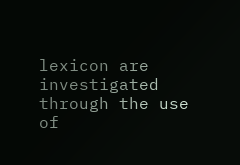lexicon are investigated through the use of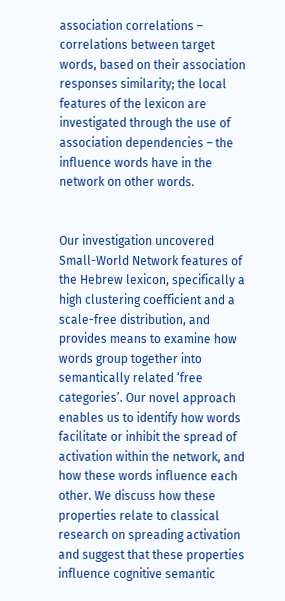association correlations – correlations between target words, based on their association responses similarity; the local features of the lexicon are investigated through the use of association dependencies – the influence words have in the network on other words.


Our investigation uncovered Small-World Network features of the Hebrew lexicon, specifically a high clustering coefficient and a scale-free distribution, and provides means to examine how words group together into semantically related ‘free categories’. Our novel approach enables us to identify how words facilitate or inhibit the spread of activation within the network, and how these words influence each other. We discuss how these properties relate to classical research on spreading activation and suggest that these properties influence cognitive semantic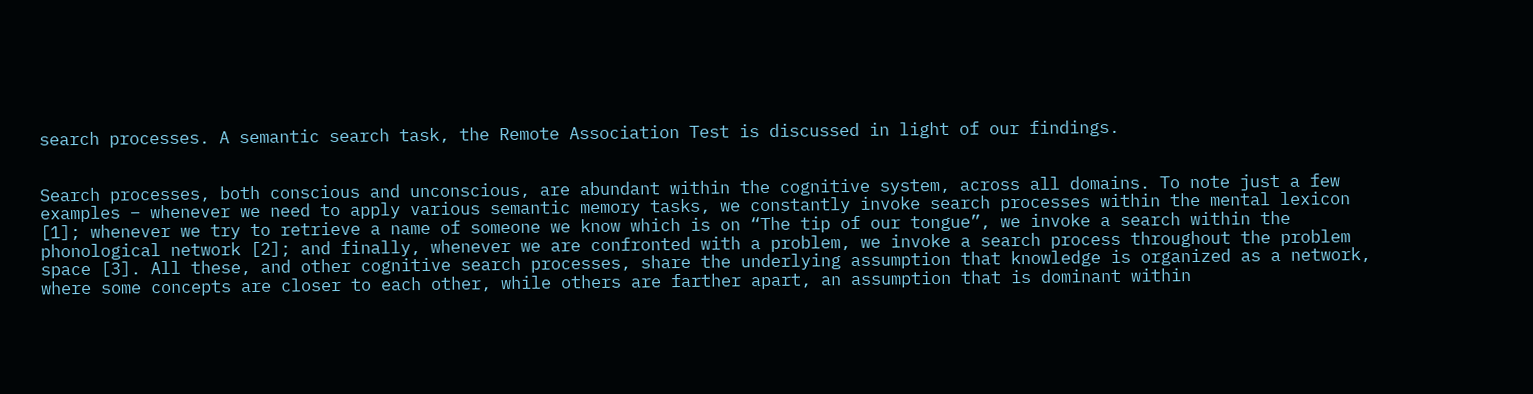search processes. A semantic search task, the Remote Association Test is discussed in light of our findings.


Search processes, both conscious and unconscious, are abundant within the cognitive system, across all domains. To note just a few examples – whenever we need to apply various semantic memory tasks, we constantly invoke search processes within the mental lexicon [1]; whenever we try to retrieve a name of someone we know which is on “The tip of our tongue”, we invoke a search within the phonological network [2]; and finally, whenever we are confronted with a problem, we invoke a search process throughout the problem space [3]. All these, and other cognitive search processes, share the underlying assumption that knowledge is organized as a network, where some concepts are closer to each other, while others are farther apart, an assumption that is dominant within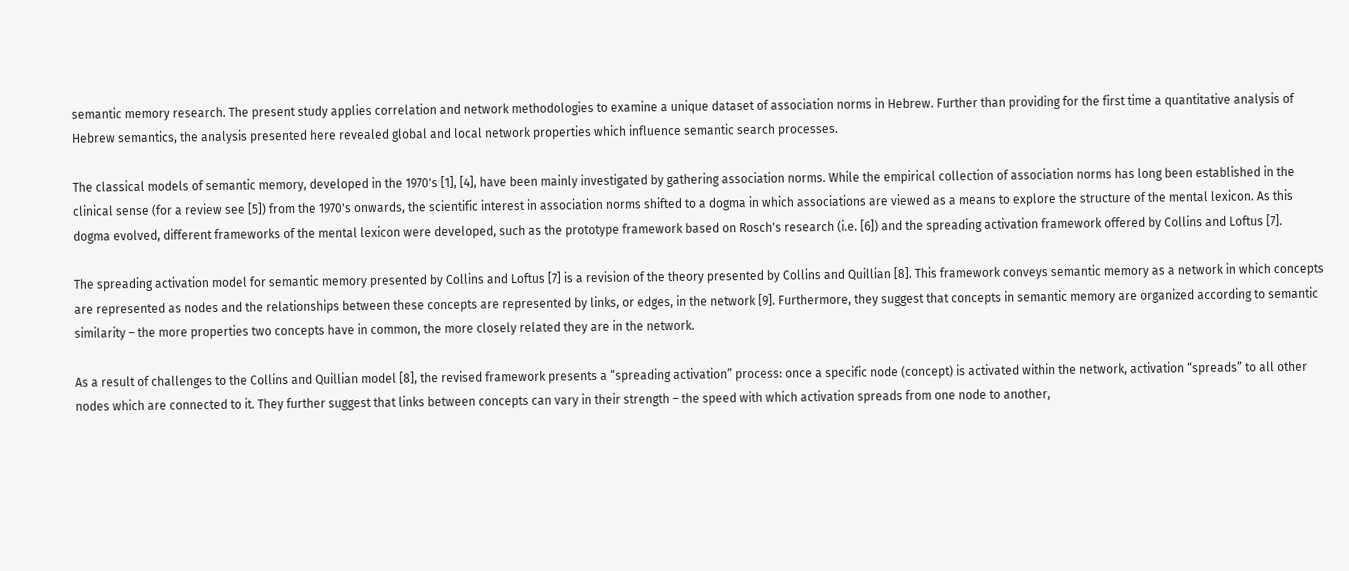semantic memory research. The present study applies correlation and network methodologies to examine a unique dataset of association norms in Hebrew. Further than providing for the first time a quantitative analysis of Hebrew semantics, the analysis presented here revealed global and local network properties which influence semantic search processes.

The classical models of semantic memory, developed in the 1970's [1], [4], have been mainly investigated by gathering association norms. While the empirical collection of association norms has long been established in the clinical sense (for a review see [5]) from the 1970's onwards, the scientific interest in association norms shifted to a dogma in which associations are viewed as a means to explore the structure of the mental lexicon. As this dogma evolved, different frameworks of the mental lexicon were developed, such as the prototype framework based on Rosch's research (i.e. [6]) and the spreading activation framework offered by Collins and Loftus [7].

The spreading activation model for semantic memory presented by Collins and Loftus [7] is a revision of the theory presented by Collins and Quillian [8]. This framework conveys semantic memory as a network in which concepts are represented as nodes and the relationships between these concepts are represented by links, or edges, in the network [9]. Furthermore, they suggest that concepts in semantic memory are organized according to semantic similarity – the more properties two concepts have in common, the more closely related they are in the network.

As a result of challenges to the Collins and Quillian model [8], the revised framework presents a “spreading activation” process: once a specific node (concept) is activated within the network, activation “spreads” to all other nodes which are connected to it. They further suggest that links between concepts can vary in their strength – the speed with which activation spreads from one node to another,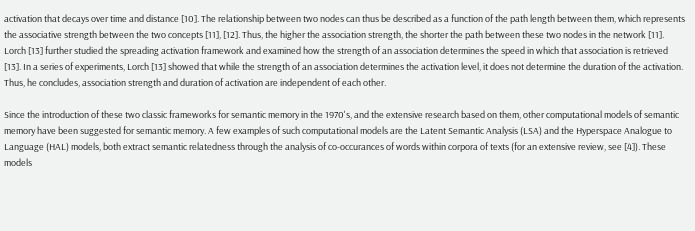activation that decays over time and distance [10]. The relationship between two nodes can thus be described as a function of the path length between them, which represents the associative strength between the two concepts [11], [12]. Thus, the higher the association strength, the shorter the path between these two nodes in the network [11]. Lorch [13] further studied the spreading activation framework and examined how the strength of an association determines the speed in which that association is retrieved [13]. In a series of experiments, Lorch [13] showed that while the strength of an association determines the activation level, it does not determine the duration of the activation. Thus, he concludes, association strength and duration of activation are independent of each other.

Since the introduction of these two classic frameworks for semantic memory in the 1970's, and the extensive research based on them, other computational models of semantic memory have been suggested for semantic memory. A few examples of such computational models are the Latent Semantic Analysis (LSA) and the Hyperspace Analogue to Language (HAL) models, both extract semantic relatedness through the analysis of co-occurances of words within corpora of texts (for an extensive review, see [4]). These models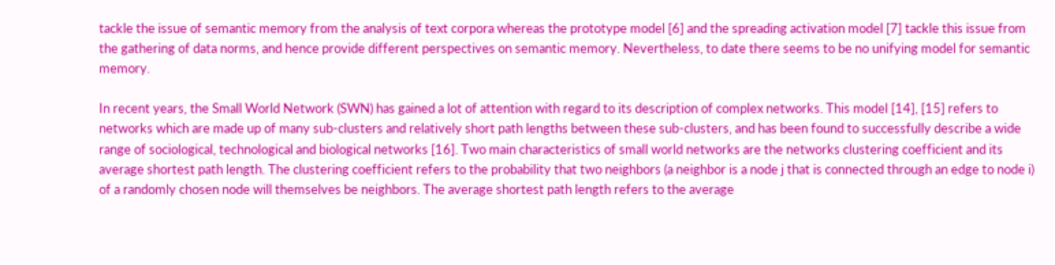tackle the issue of semantic memory from the analysis of text corpora whereas the prototype model [6] and the spreading activation model [7] tackle this issue from the gathering of data norms, and hence provide different perspectives on semantic memory. Nevertheless, to date there seems to be no unifying model for semantic memory.

In recent years, the Small World Network (SWN) has gained a lot of attention with regard to its description of complex networks. This model [14], [15] refers to networks which are made up of many sub-clusters and relatively short path lengths between these sub-clusters, and has been found to successfully describe a wide range of sociological, technological and biological networks [16]. Two main characteristics of small world networks are the networks clustering coefficient and its average shortest path length. The clustering coefficient refers to the probability that two neighbors (a neighbor is a node j that is connected through an edge to node i) of a randomly chosen node will themselves be neighbors. The average shortest path length refers to the average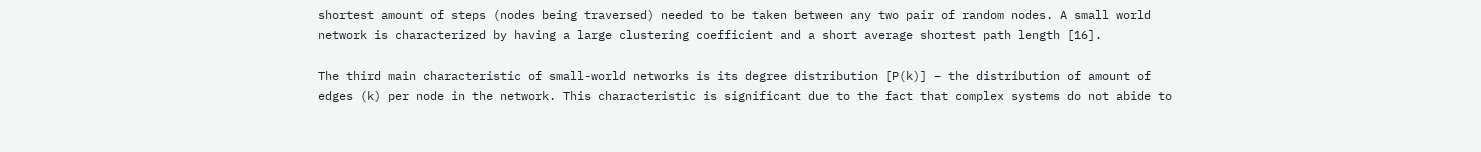shortest amount of steps (nodes being traversed) needed to be taken between any two pair of random nodes. A small world network is characterized by having a large clustering coefficient and a short average shortest path length [16].

The third main characteristic of small-world networks is its degree distribution [P(k)] – the distribution of amount of edges (k) per node in the network. This characteristic is significant due to the fact that complex systems do not abide to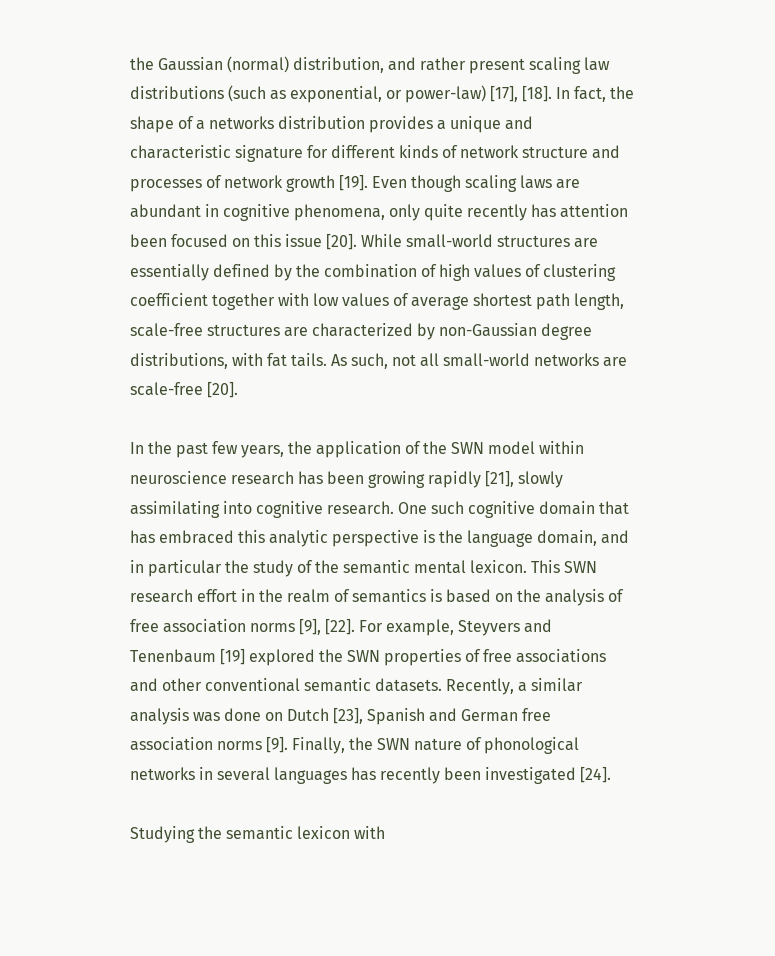the Gaussian (normal) distribution, and rather present scaling law distributions (such as exponential, or power-law) [17], [18]. In fact, the shape of a networks distribution provides a unique and characteristic signature for different kinds of network structure and processes of network growth [19]. Even though scaling laws are abundant in cognitive phenomena, only quite recently has attention been focused on this issue [20]. While small-world structures are essentially defined by the combination of high values of clustering coefficient together with low values of average shortest path length, scale-free structures are characterized by non-Gaussian degree distributions, with fat tails. As such, not all small-world networks are scale-free [20].

In the past few years, the application of the SWN model within neuroscience research has been growing rapidly [21], slowly assimilating into cognitive research. One such cognitive domain that has embraced this analytic perspective is the language domain, and in particular the study of the semantic mental lexicon. This SWN research effort in the realm of semantics is based on the analysis of free association norms [9], [22]. For example, Steyvers and Tenenbaum [19] explored the SWN properties of free associations and other conventional semantic datasets. Recently, a similar analysis was done on Dutch [23], Spanish and German free association norms [9]. Finally, the SWN nature of phonological networks in several languages has recently been investigated [24].

Studying the semantic lexicon with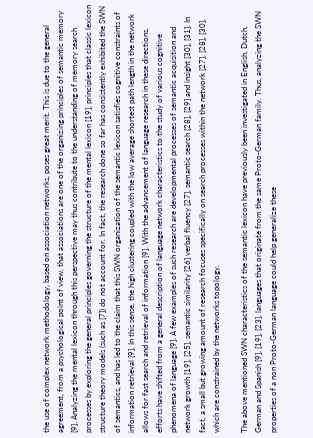the use of complex network methodology, based on association networks, poses great merit. This is due to the general agreement, from a psychological point of view, that associations are one of the organizing principles of semantic memory [9]. Analyzing the mental lexicon through this perspective may thus contribute to the understanding of memory search processes by exploring the general principles governing the structure of the mental lexicon [19], principles that classic lexicon structure theory models (such as [7]) do not account for. In fact, the research done so far has consistently exhibited the SWN of semantics, and has led to the claim that this SWN organization of the semantic lexicon satisfies cognitive constraints of information retrieval [9]. In this sense, the high clustering coupled with the low average shortest path length in the network allows for fast search and retrieval of information [9]. With the advancement of language research in these directions, efforts have shifted from a general description of language network characteristics to the study of various cognitive phenomena of language [9]. A few examples of such research are developmental processes of semantic acquisition and network growth [19], [25], semantic similarity [26] verbal fluency [27], semantic search [28], [29] and insight [30], [31]. In fact, a small but growing amount of research focuses specifically on search processes within the network [27], [28], [30], which are constrained by the networks topology.

The above mentioned SWN characteristics of the semantic lexicon have previously been investigated in English, Dutch, German and Spanish [9], [19], [23], languages that originate from the same Proto-German family. Thus, analyzing the SWN properties of a non Proto-German language could help generalize these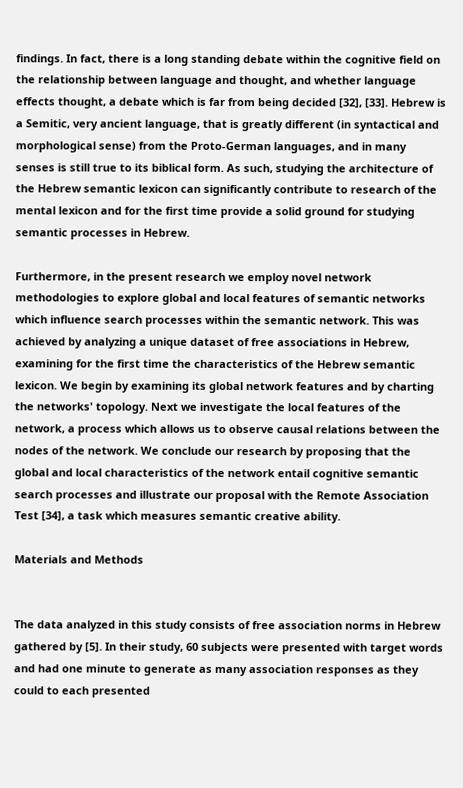findings. In fact, there is a long standing debate within the cognitive field on the relationship between language and thought, and whether language effects thought, a debate which is far from being decided [32], [33]. Hebrew is a Semitic, very ancient language, that is greatly different (in syntactical and morphological sense) from the Proto-German languages, and in many senses is still true to its biblical form. As such, studying the architecture of the Hebrew semantic lexicon can significantly contribute to research of the mental lexicon and for the first time provide a solid ground for studying semantic processes in Hebrew.

Furthermore, in the present research we employ novel network methodologies to explore global and local features of semantic networks which influence search processes within the semantic network. This was achieved by analyzing a unique dataset of free associations in Hebrew, examining for the first time the characteristics of the Hebrew semantic lexicon. We begin by examining its global network features and by charting the networks' topology. Next we investigate the local features of the network, a process which allows us to observe causal relations between the nodes of the network. We conclude our research by proposing that the global and local characteristics of the network entail cognitive semantic search processes and illustrate our proposal with the Remote Association Test [34], a task which measures semantic creative ability.

Materials and Methods


The data analyzed in this study consists of free association norms in Hebrew gathered by [5]. In their study, 60 subjects were presented with target words and had one minute to generate as many association responses as they could to each presented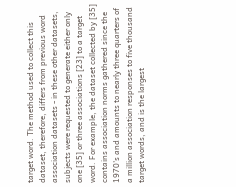target word. The method used to collect this dataset, therefore, differs from previous word association datasets - in these other datasets, subjects were requested to generate either only one [35] or three associations [23] to a target word. For example, the dataset collected by [35] contains association norms gathered since the 1970's and amounts to nearly three quarters of a million association responses to five thousand target words, and is the largest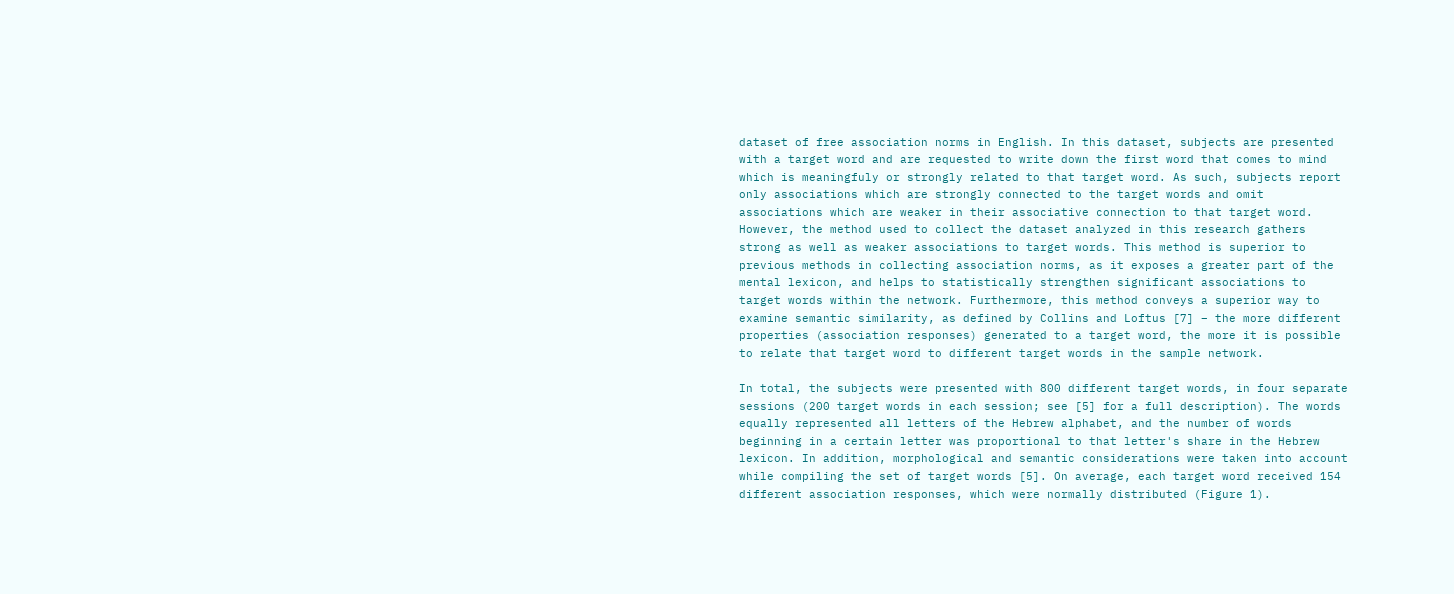dataset of free association norms in English. In this dataset, subjects are presented with a target word and are requested to write down the first word that comes to mind which is meaningfuly or strongly related to that target word. As such, subjects report only associations which are strongly connected to the target words and omit associations which are weaker in their associative connection to that target word. However, the method used to collect the dataset analyzed in this research gathers strong as well as weaker associations to target words. This method is superior to previous methods in collecting association norms, as it exposes a greater part of the mental lexicon, and helps to statistically strengthen significant associations to target words within the network. Furthermore, this method conveys a superior way to examine semantic similarity, as defined by Collins and Loftus [7] – the more different properties (association responses) generated to a target word, the more it is possible to relate that target word to different target words in the sample network.

In total, the subjects were presented with 800 different target words, in four separate sessions (200 target words in each session; see [5] for a full description). The words equally represented all letters of the Hebrew alphabet, and the number of words beginning in a certain letter was proportional to that letter's share in the Hebrew lexicon. In addition, morphological and semantic considerations were taken into account while compiling the set of target words [5]. On average, each target word received 154 different association responses, which were normally distributed (Figure 1).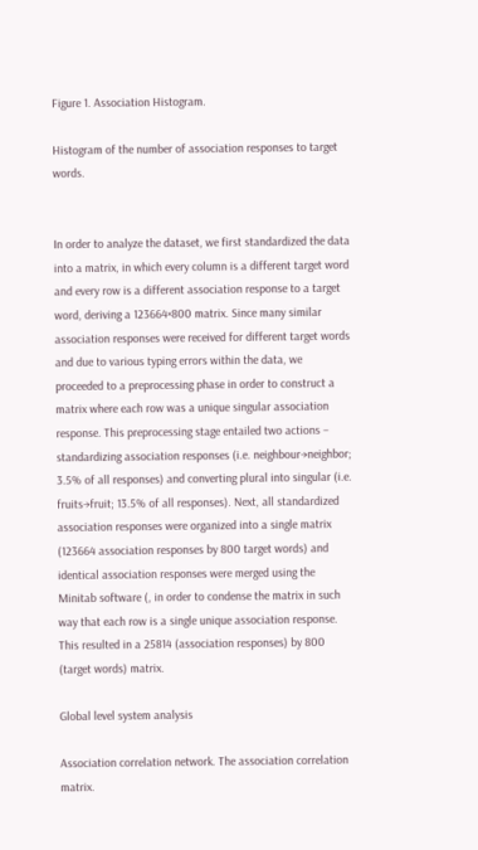Figure 1. Association Histogram.

Histogram of the number of association responses to target words.


In order to analyze the dataset, we first standardized the data into a matrix, in which every column is a different target word and every row is a different association response to a target word, deriving a 123664×800 matrix. Since many similar association responses were received for different target words and due to various typing errors within the data, we proceeded to a preprocessing phase in order to construct a matrix where each row was a unique singular association response. This preprocessing stage entailed two actions – standardizing association responses (i.e. neighbour→neighbor; 3.5% of all responses) and converting plural into singular (i.e. fruits→fruit; 13.5% of all responses). Next, all standardized association responses were organized into a single matrix (123664 association responses by 800 target words) and identical association responses were merged using the Minitab software (, in order to condense the matrix in such way that each row is a single unique association response. This resulted in a 25814 (association responses) by 800 (target words) matrix.

Global level system analysis

Association correlation network. The association correlation matrix.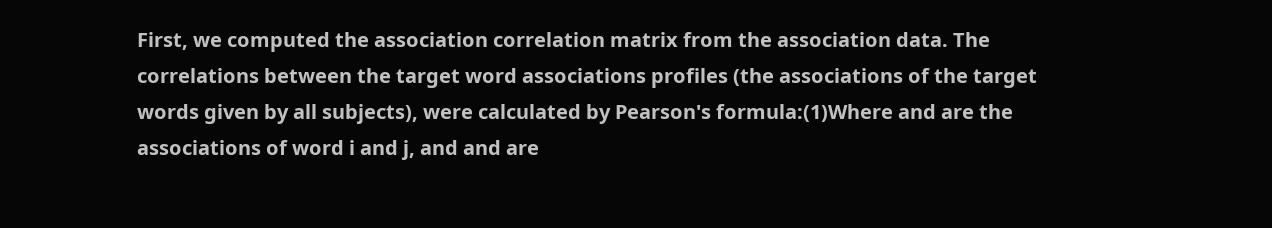First, we computed the association correlation matrix from the association data. The correlations between the target word associations profiles (the associations of the target words given by all subjects), were calculated by Pearson's formula:(1)Where and are the associations of word i and j, and and are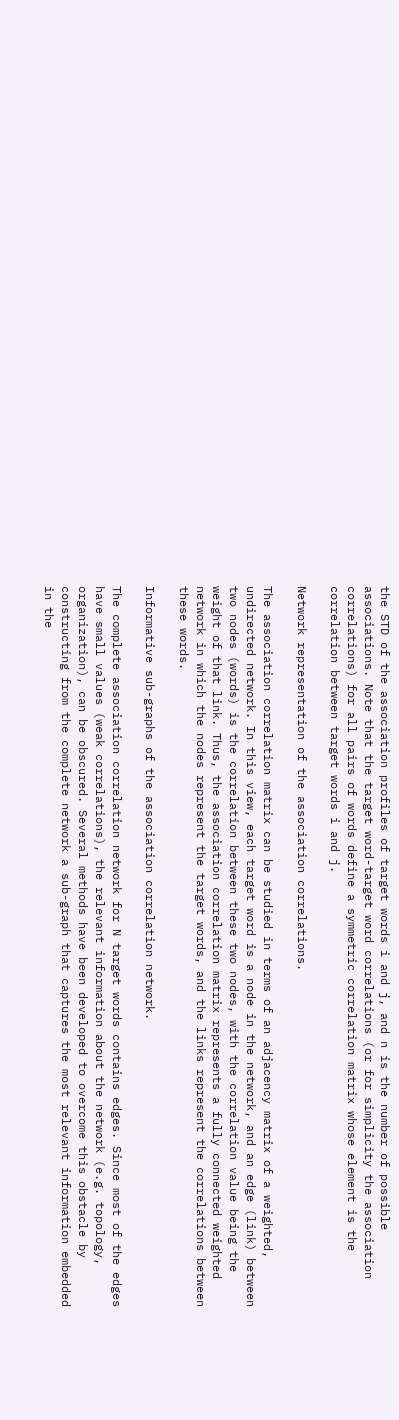the STD of the association profiles of target words i and j, and n is the number of possible associations. Note that the target word-target word correlations (or for simplicity the association correlations) for all pairs of words define a symmetric correlation matrix whose element is the correlation between target words i and j.

Network representation of the association correlations.

The association correlation matrix can be studied in terms of an adjacency matrix of a weighted, undirected network. In this view, each target word is a node in the network, and an edge (link) between two nodes (words) is the correlation between these two nodes, with the correlation value being the weight of that link. Thus, the association correlation matrix represents a fully connected weighted network in which the nodes represent the target words, and the links represent the correlations between these words.

Informative sub-graphs of the association correlation network.

The complete association correlation network for N target words contains edges. Since most of the edges have small values (weak correlations), the relevant information about the network (e.g. topology, organization), can be obscured. Several methods have been developed to overcome this obstacle by constructing from the complete network a sub-graph that captures the most relevant information embedded in the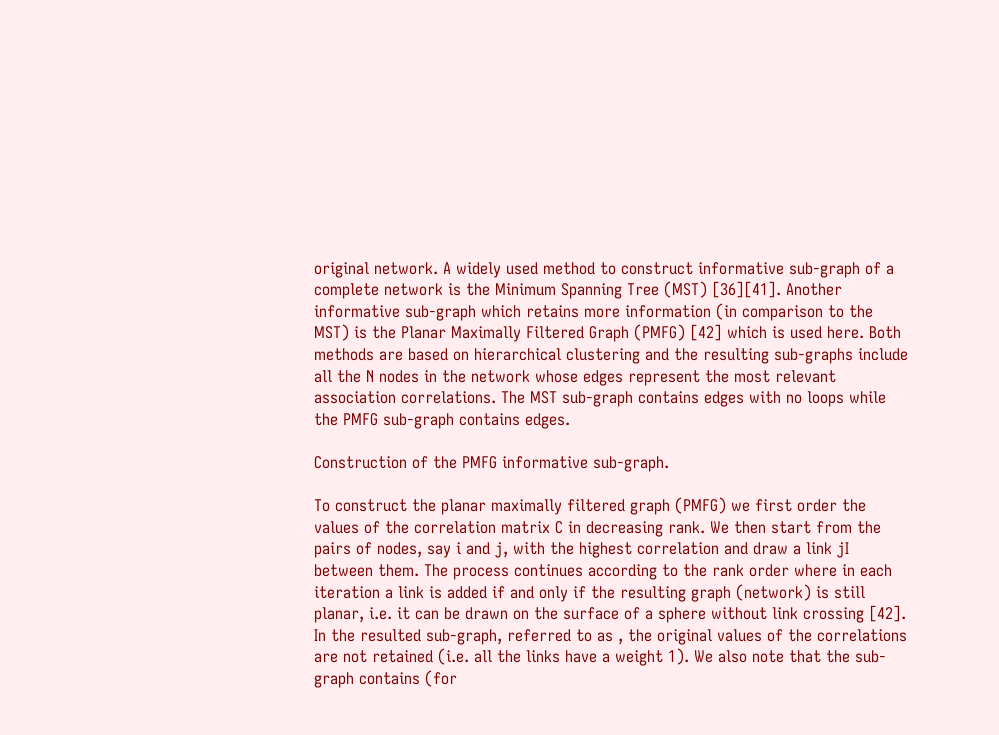original network. A widely used method to construct informative sub-graph of a complete network is the Minimum Spanning Tree (MST) [36][41]. Another informative sub-graph which retains more information (in comparison to the MST) is the Planar Maximally Filtered Graph (PMFG) [42] which is used here. Both methods are based on hierarchical clustering and the resulting sub-graphs include all the N nodes in the network whose edges represent the most relevant association correlations. The MST sub-graph contains edges with no loops while the PMFG sub-graph contains edges.

Construction of the PMFG informative sub-graph.

To construct the planar maximally filtered graph (PMFG) we first order the values of the correlation matrix C in decreasing rank. We then start from the pairs of nodes, say i and j, with the highest correlation and draw a link jI between them. The process continues according to the rank order where in each iteration a link is added if and only if the resulting graph (network) is still planar, i.e. it can be drawn on the surface of a sphere without link crossing [42]. In the resulted sub-graph, referred to as , the original values of the correlations are not retained (i.e. all the links have a weight 1). We also note that the sub-graph contains (for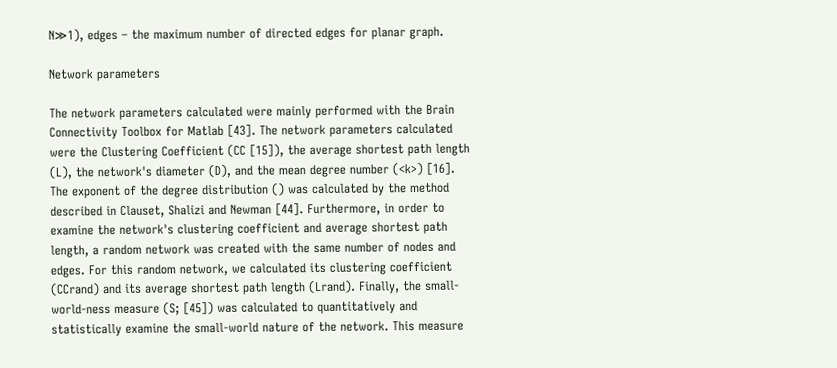N≫1), edges – the maximum number of directed edges for planar graph.

Network parameters

The network parameters calculated were mainly performed with the Brain Connectivity Toolbox for Matlab [43]. The network parameters calculated were the Clustering Coefficient (CC [15]), the average shortest path length (L), the network's diameter (D), and the mean degree number (<k>) [16]. The exponent of the degree distribution () was calculated by the method described in Clauset, Shalizi and Newman [44]. Furthermore, in order to examine the network's clustering coefficient and average shortest path length, a random network was created with the same number of nodes and edges. For this random network, we calculated its clustering coefficient (CCrand) and its average shortest path length (Lrand). Finally, the small-world-ness measure (S; [45]) was calculated to quantitatively and statistically examine the small-world nature of the network. This measure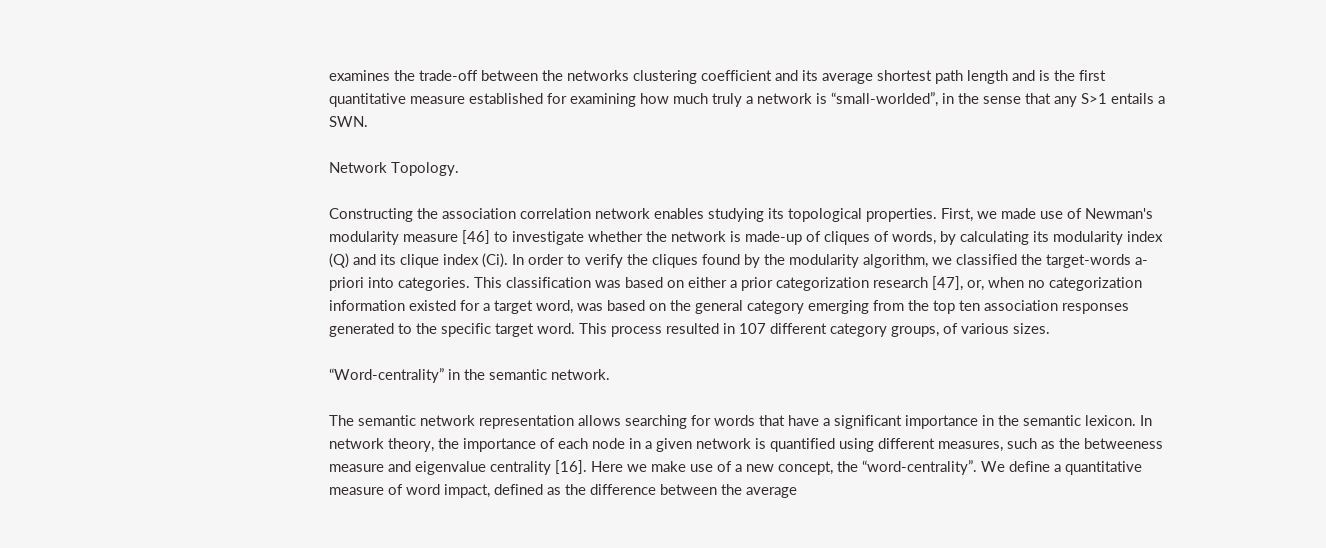examines the trade-off between the networks clustering coefficient and its average shortest path length and is the first quantitative measure established for examining how much truly a network is “small-worlded”, in the sense that any S>1 entails a SWN.

Network Topology.

Constructing the association correlation network enables studying its topological properties. First, we made use of Newman's modularity measure [46] to investigate whether the network is made-up of cliques of words, by calculating its modularity index (Q) and its clique index (Ci). In order to verify the cliques found by the modularity algorithm, we classified the target-words a-priori into categories. This classification was based on either a prior categorization research [47], or, when no categorization information existed for a target word, was based on the general category emerging from the top ten association responses generated to the specific target word. This process resulted in 107 different category groups, of various sizes.

“Word-centrality” in the semantic network.

The semantic network representation allows searching for words that have a significant importance in the semantic lexicon. In network theory, the importance of each node in a given network is quantified using different measures, such as the betweeness measure and eigenvalue centrality [16]. Here we make use of a new concept, the “word-centrality”. We define a quantitative measure of word impact, defined as the difference between the average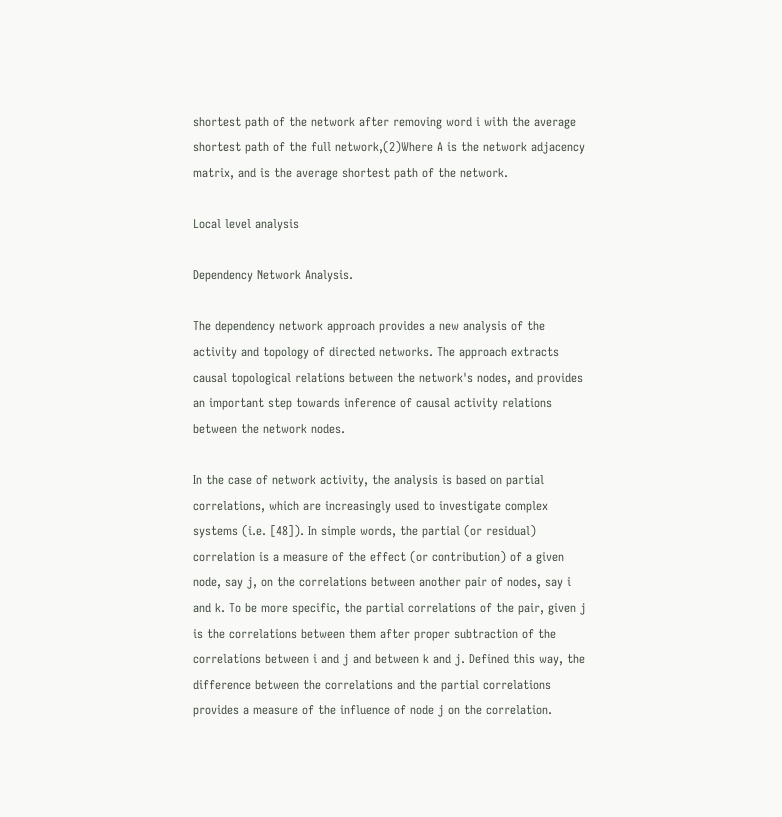shortest path of the network after removing word i with the average shortest path of the full network,(2)Where A is the network adjacency matrix, and is the average shortest path of the network.

Local level analysis

Dependency Network Analysis.

The dependency network approach provides a new analysis of the activity and topology of directed networks. The approach extracts causal topological relations between the network's nodes, and provides an important step towards inference of causal activity relations between the network nodes.

In the case of network activity, the analysis is based on partial correlations, which are increasingly used to investigate complex systems (i.e. [48]). In simple words, the partial (or residual) correlation is a measure of the effect (or contribution) of a given node, say j, on the correlations between another pair of nodes, say i and k. To be more specific, the partial correlations of the pair, given j is the correlations between them after proper subtraction of the correlations between i and j and between k and j. Defined this way, the difference between the correlations and the partial correlations provides a measure of the influence of node j on the correlation.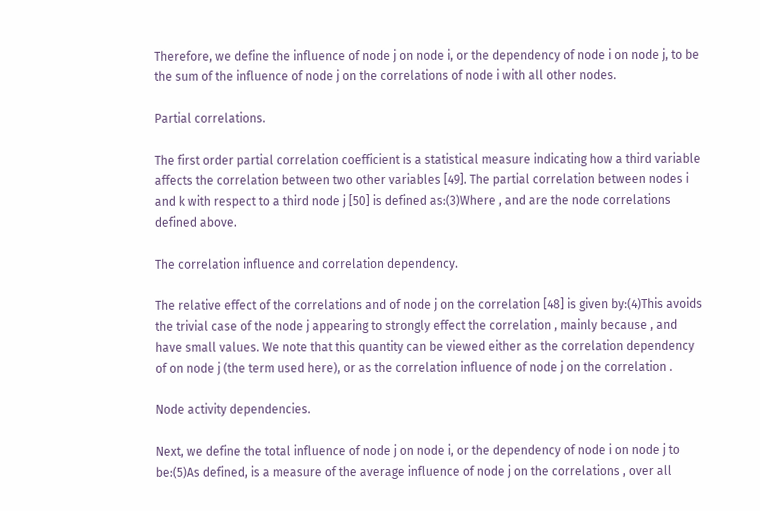Therefore, we define the influence of node j on node i, or the dependency of node i on node j, to be the sum of the influence of node j on the correlations of node i with all other nodes.

Partial correlations.

The first order partial correlation coefficient is a statistical measure indicating how a third variable affects the correlation between two other variables [49]. The partial correlation between nodes i and k with respect to a third node j [50] is defined as:(3)Where , and are the node correlations defined above.

The correlation influence and correlation dependency.

The relative effect of the correlations and of node j on the correlation [48] is given by:(4)This avoids the trivial case of the node j appearing to strongly effect the correlation , mainly because , and have small values. We note that this quantity can be viewed either as the correlation dependency of on node j (the term used here), or as the correlation influence of node j on the correlation .

Node activity dependencies.

Next, we define the total influence of node j on node i, or the dependency of node i on node j to be:(5)As defined, is a measure of the average influence of node j on the correlations , over all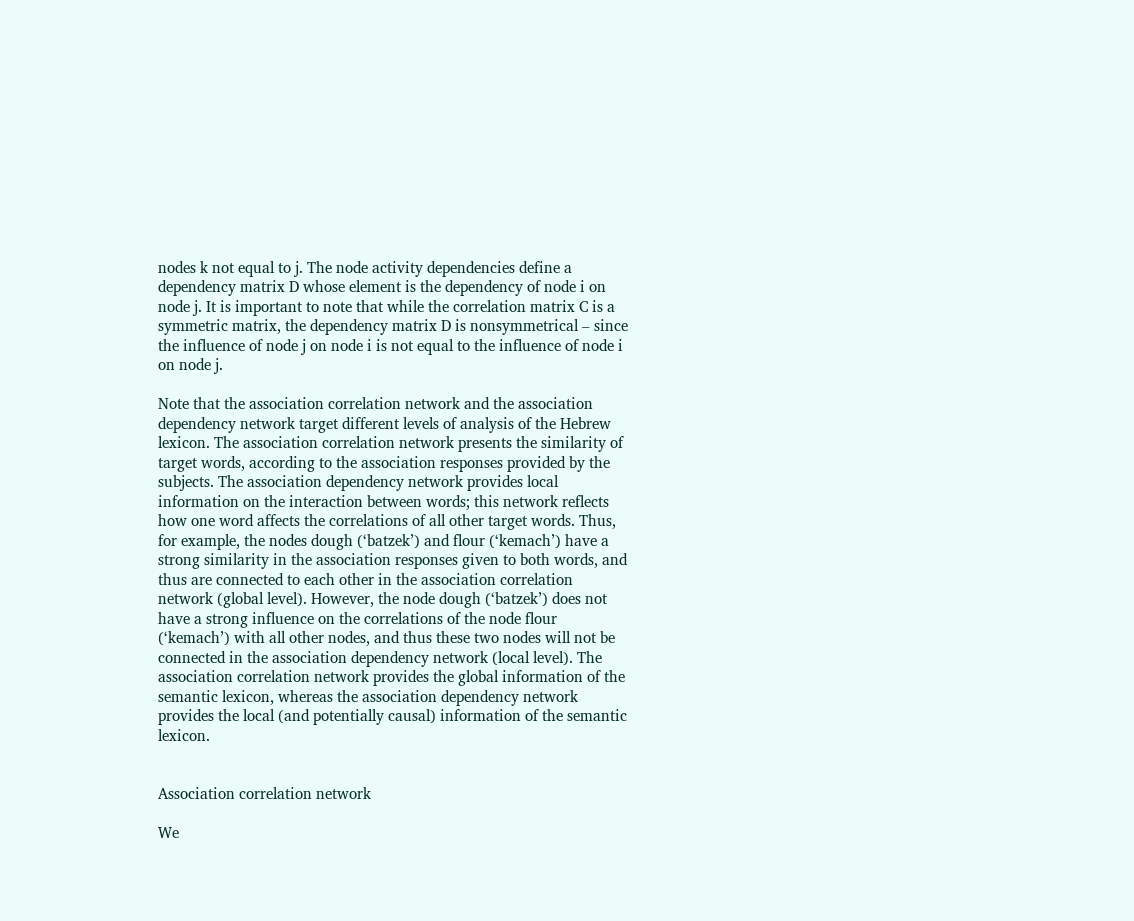nodes k not equal to j. The node activity dependencies define a dependency matrix D whose element is the dependency of node i on node j. It is important to note that while the correlation matrix C is a symmetric matrix, the dependency matrix D is nonsymmetrical – since the influence of node j on node i is not equal to the influence of node i on node j.

Note that the association correlation network and the association dependency network target different levels of analysis of the Hebrew lexicon. The association correlation network presents the similarity of target words, according to the association responses provided by the subjects. The association dependency network provides local information on the interaction between words; this network reflects how one word affects the correlations of all other target words. Thus, for example, the nodes dough (‘batzek’) and flour (‘kemach’) have a strong similarity in the association responses given to both words, and thus are connected to each other in the association correlation network (global level). However, the node dough (‘batzek’) does not have a strong influence on the correlations of the node flour (‘kemach’) with all other nodes, and thus these two nodes will not be connected in the association dependency network (local level). The association correlation network provides the global information of the semantic lexicon, whereas the association dependency network provides the local (and potentially causal) information of the semantic lexicon.


Association correlation network

We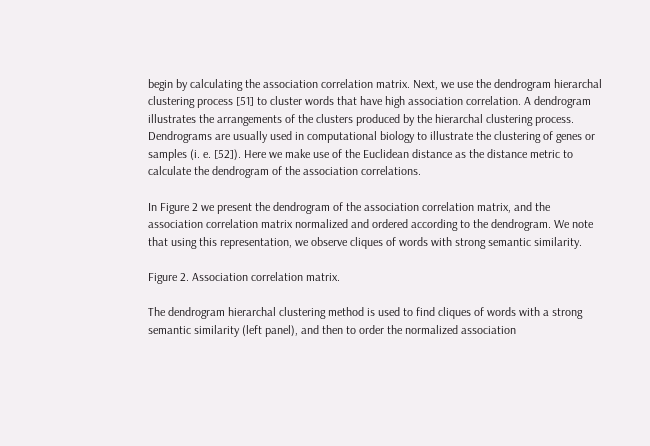begin by calculating the association correlation matrix. Next, we use the dendrogram hierarchal clustering process [51] to cluster words that have high association correlation. A dendrogram illustrates the arrangements of the clusters produced by the hierarchal clustering process. Dendrograms are usually used in computational biology to illustrate the clustering of genes or samples (i. e. [52]). Here we make use of the Euclidean distance as the distance metric to calculate the dendrogram of the association correlations.

In Figure 2 we present the dendrogram of the association correlation matrix, and the association correlation matrix normalized and ordered according to the dendrogram. We note that using this representation, we observe cliques of words with strong semantic similarity.

Figure 2. Association correlation matrix.

The dendrogram hierarchal clustering method is used to find cliques of words with a strong semantic similarity (left panel), and then to order the normalized association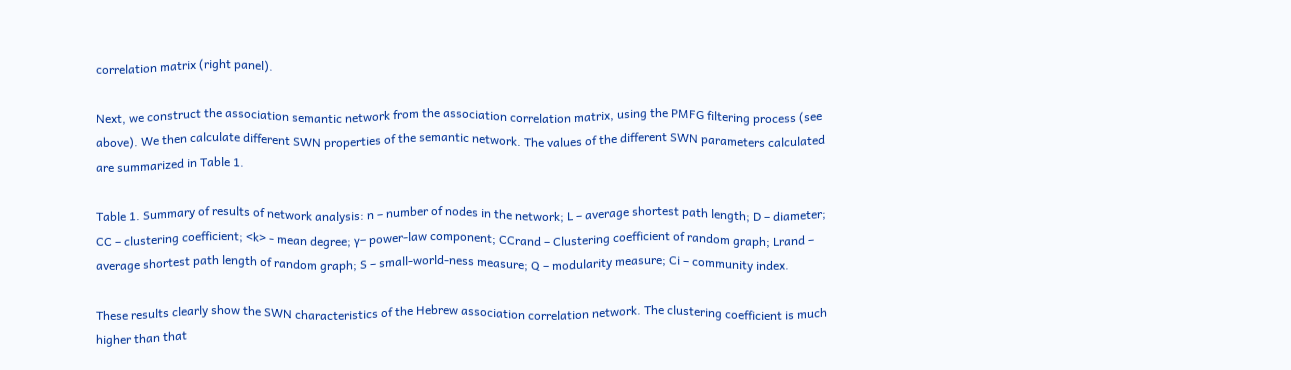correlation matrix (right panel).

Next, we construct the association semantic network from the association correlation matrix, using the PMFG filtering process (see above). We then calculate different SWN properties of the semantic network. The values of the different SWN parameters calculated are summarized in Table 1.

Table 1. Summary of results of network analysis: n – number of nodes in the network; L – average shortest path length; D – diameter; CC – clustering coefficient; <k> - mean degree; γ– power-law component; CCrand – Clustering coefficient of random graph; Lrand – average shortest path length of random graph; S – small-world-ness measure; Q – modularity measure; Ci – community index.

These results clearly show the SWN characteristics of the Hebrew association correlation network. The clustering coefficient is much higher than that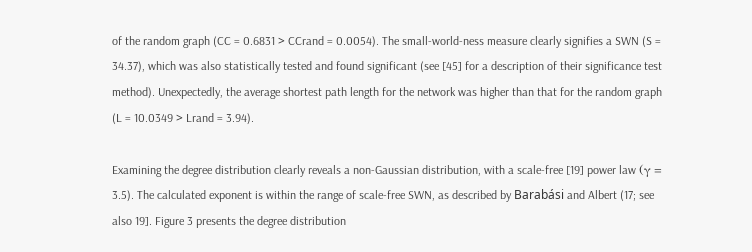of the random graph (CC = 0.6831 > CCrand = 0.0054). The small-world-ness measure clearly signifies a SWN (S = 34.37), which was also statistically tested and found significant (see [45] for a description of their significance test method). Unexpectedly, the average shortest path length for the network was higher than that for the random graph (L = 10.0349 > Lrand = 3.94).

Examining the degree distribution clearly reveals a non-Gaussian distribution, with a scale-free [19] power law (γ = 3.5). The calculated exponent is within the range of scale-free SWN, as described by Barabási and Albert (17; see also 19]. Figure 3 presents the degree distribution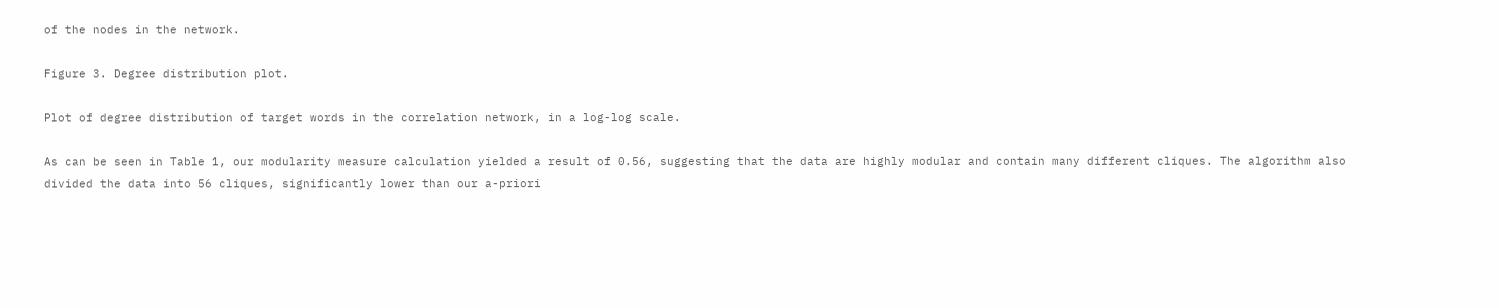of the nodes in the network.

Figure 3. Degree distribution plot.

Plot of degree distribution of target words in the correlation network, in a log-log scale.

As can be seen in Table 1, our modularity measure calculation yielded a result of 0.56, suggesting that the data are highly modular and contain many different cliques. The algorithm also divided the data into 56 cliques, significantly lower than our a-priori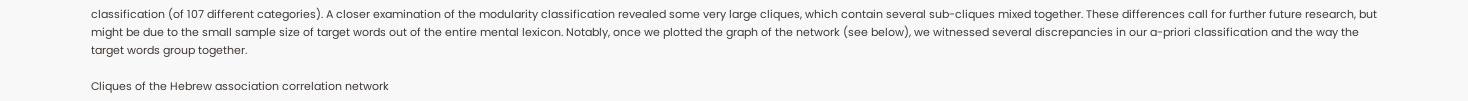classification (of 107 different categories). A closer examination of the modularity classification revealed some very large cliques, which contain several sub-cliques mixed together. These differences call for further future research, but might be due to the small sample size of target words out of the entire mental lexicon. Notably, once we plotted the graph of the network (see below), we witnessed several discrepancies in our a-priori classification and the way the target words group together.

Cliques of the Hebrew association correlation network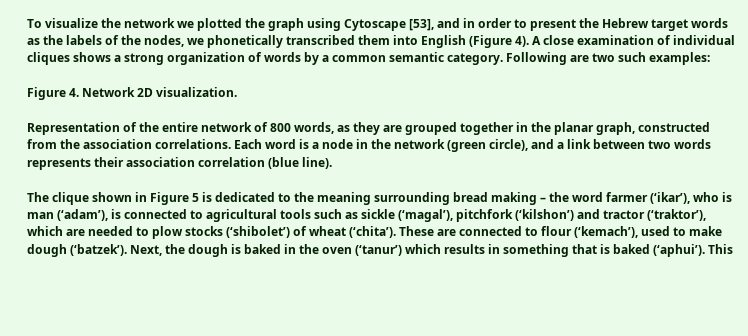To visualize the network we plotted the graph using Cytoscape [53], and in order to present the Hebrew target words as the labels of the nodes, we phonetically transcribed them into English (Figure 4). A close examination of individual cliques shows a strong organization of words by a common semantic category. Following are two such examples:

Figure 4. Network 2D visualization.

Representation of the entire network of 800 words, as they are grouped together in the planar graph, constructed from the association correlations. Each word is a node in the network (green circle), and a link between two words represents their association correlation (blue line).

The clique shown in Figure 5 is dedicated to the meaning surrounding bread making – the word farmer (‘ikar’), who is man (‘adam’), is connected to agricultural tools such as sickle (‘magal’), pitchfork (‘kilshon’) and tractor (‘traktor’), which are needed to plow stocks (‘shibolet’) of wheat (‘chita’). These are connected to flour (‘kemach’), used to make dough (‘batzek’). Next, the dough is baked in the oven (‘tanur’) which results in something that is baked (‘aphui’). This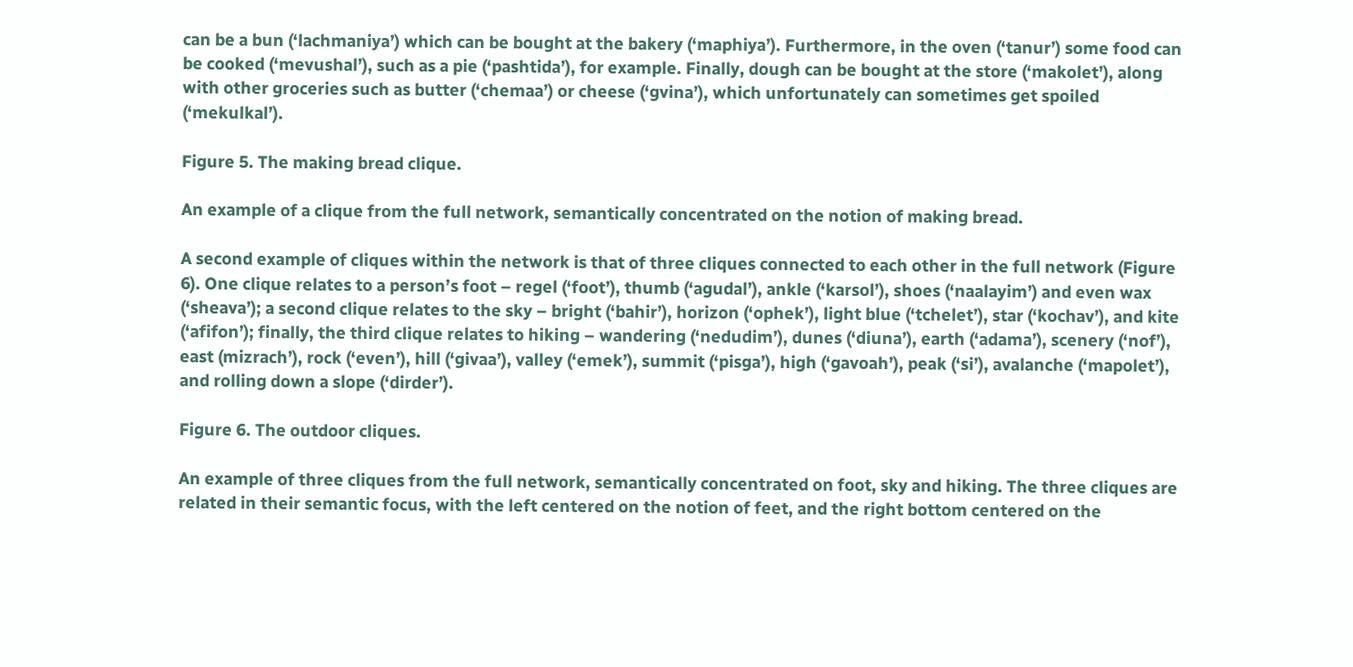can be a bun (‘lachmaniya’) which can be bought at the bakery (‘maphiya’). Furthermore, in the oven (‘tanur’) some food can be cooked (‘mevushal’), such as a pie (‘pashtida’), for example. Finally, dough can be bought at the store (‘makolet’), along with other groceries such as butter (‘chemaa’) or cheese (‘gvina’), which unfortunately can sometimes get spoiled (‘mekulkal’).

Figure 5. The making bread clique.

An example of a clique from the full network, semantically concentrated on the notion of making bread.

A second example of cliques within the network is that of three cliques connected to each other in the full network (Figure 6). One clique relates to a person’s foot – regel (‘foot’), thumb (‘agudal’), ankle (‘karsol’), shoes (‘naalayim’) and even wax (‘sheava’); a second clique relates to the sky – bright (‘bahir’), horizon (‘ophek’), light blue (‘tchelet’), star (‘kochav’), and kite (‘afifon’); finally, the third clique relates to hiking – wandering (‘nedudim’), dunes (‘diuna’), earth (‘adama’), scenery (‘nof’), east (mizrach’), rock (‘even’), hill (‘givaa’), valley (‘emek’), summit (‘pisga’), high (‘gavoah’), peak (‘si’), avalanche (‘mapolet’), and rolling down a slope (‘dirder’).

Figure 6. The outdoor cliques.

An example of three cliques from the full network, semantically concentrated on foot, sky and hiking. The three cliques are related in their semantic focus, with the left centered on the notion of feet, and the right bottom centered on the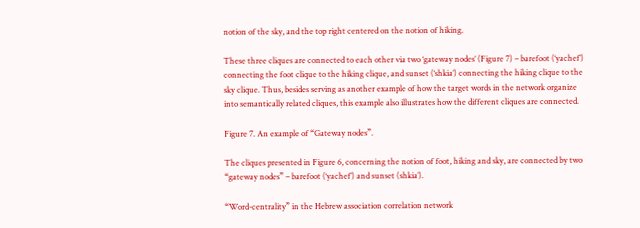notion of the sky, and the top right centered on the notion of hiking.

These three cliques are connected to each other via two ‘gateway nodes’ (Figure 7) – barefoot (‘yachef’) connecting the foot clique to the hiking clique, and sunset (‘shkia’) connecting the hiking clique to the sky clique. Thus, besides serving as another example of how the target words in the network organize into semantically related cliques, this example also illustrates how the different cliques are connected.

Figure 7. An example of “Gateway nodes”.

The cliques presented in Figure 6, concerning the notion of foot, hiking and sky, are connected by two “gateway nodes” – barefoot (‘yachef’) and sunset (shkia’).

“Word-centrality” in the Hebrew association correlation network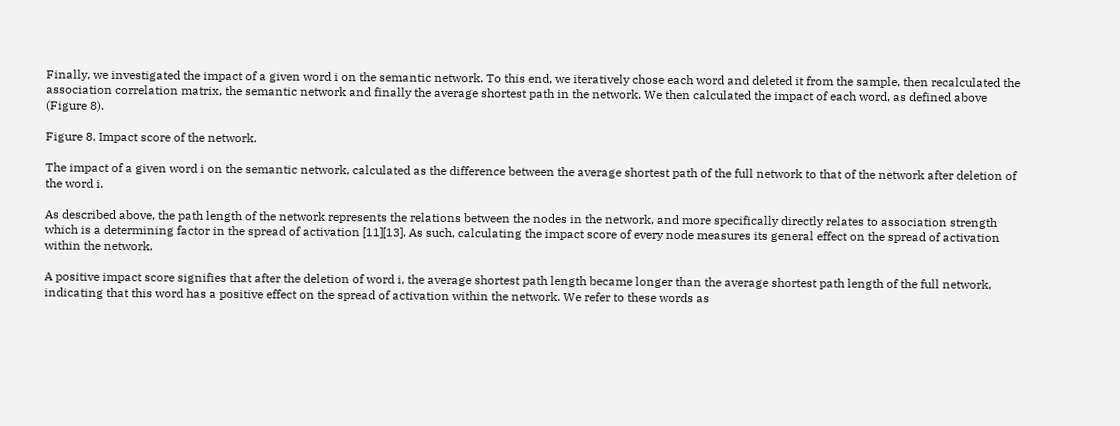Finally, we investigated the impact of a given word i on the semantic network. To this end, we iteratively chose each word and deleted it from the sample, then recalculated the association correlation matrix, the semantic network and finally the average shortest path in the network. We then calculated the impact of each word, as defined above (Figure 8).

Figure 8. Impact score of the network.

The impact of a given word i on the semantic network, calculated as the difference between the average shortest path of the full network to that of the network after deletion of the word i.

As described above, the path length of the network represents the relations between the nodes in the network, and more specifically directly relates to association strength which is a determining factor in the spread of activation [11][13]. As such, calculating the impact score of every node measures its general effect on the spread of activation within the network.

A positive impact score signifies that after the deletion of word i, the average shortest path length became longer than the average shortest path length of the full network, indicating that this word has a positive effect on the spread of activation within the network. We refer to these words as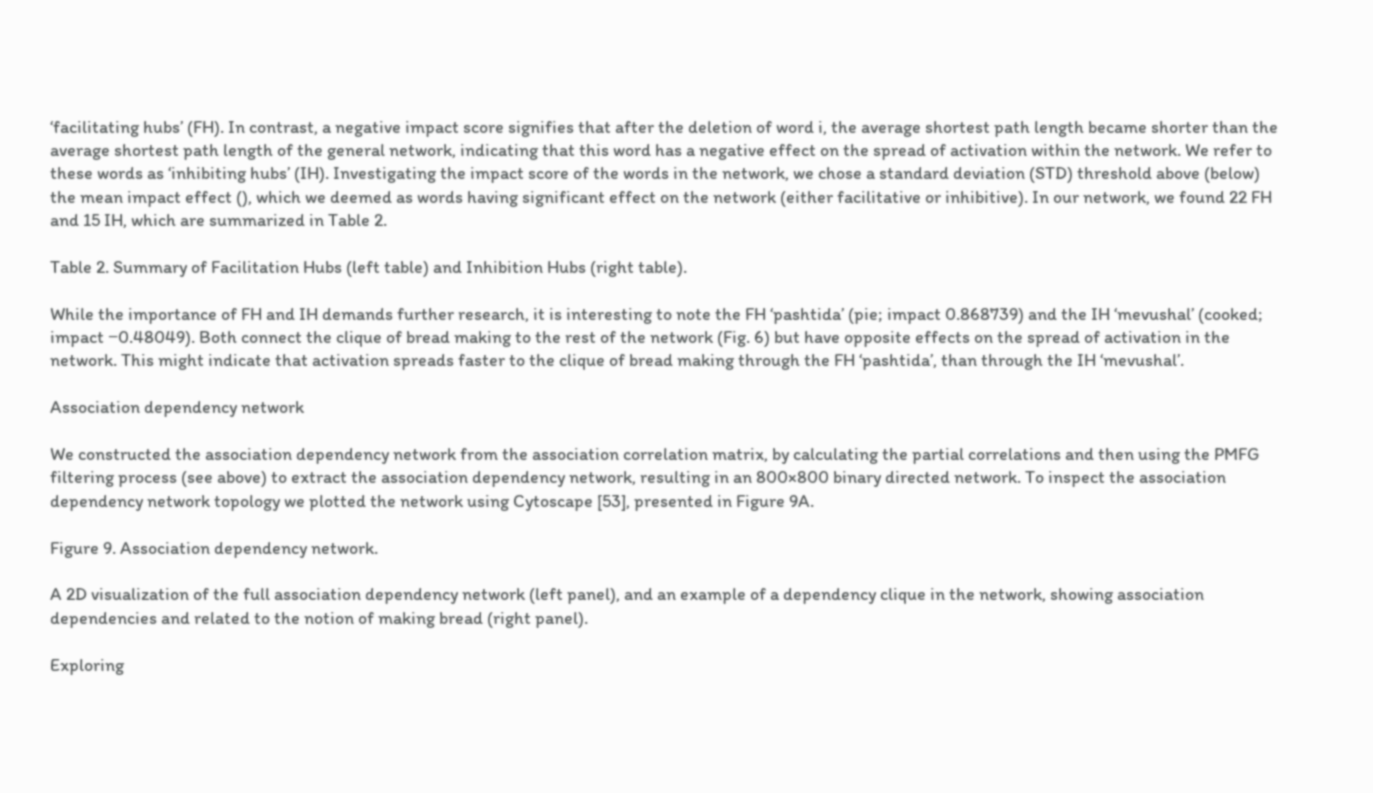‘facilitating hubs’ (FH). In contrast, a negative impact score signifies that after the deletion of word i, the average shortest path length became shorter than the average shortest path length of the general network, indicating that this word has a negative effect on the spread of activation within the network. We refer to these words as ‘inhibiting hubs’ (IH). Investigating the impact score of the words in the network, we chose a standard deviation (STD) threshold above (below) the mean impact effect (), which we deemed as words having significant effect on the network (either facilitative or inhibitive). In our network, we found 22 FH and 15 IH, which are summarized in Table 2.

Table 2. Summary of Facilitation Hubs (left table) and Inhibition Hubs (right table).

While the importance of FH and IH demands further research, it is interesting to note the FH ‘pashtida’ (pie; impact 0.868739) and the IH ‘mevushal’ (cooked; impact −0.48049). Both connect the clique of bread making to the rest of the network (Fig. 6) but have opposite effects on the spread of activation in the network. This might indicate that activation spreads faster to the clique of bread making through the FH ‘pashtida’, than through the IH ‘mevushal’.

Association dependency network

We constructed the association dependency network from the association correlation matrix, by calculating the partial correlations and then using the PMFG filtering process (see above) to extract the association dependency network, resulting in an 800×800 binary directed network. To inspect the association dependency network topology we plotted the network using Cytoscape [53], presented in Figure 9A.

Figure 9. Association dependency network.

A 2D visualization of the full association dependency network (left panel), and an example of a dependency clique in the network, showing association dependencies and related to the notion of making bread (right panel).

Exploring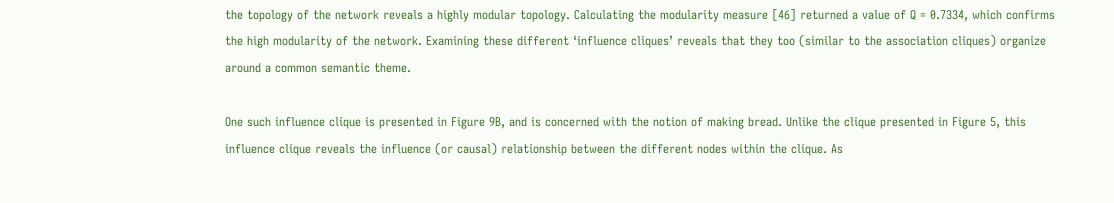the topology of the network reveals a highly modular topology. Calculating the modularity measure [46] returned a value of Q = 0.7334, which confirms the high modularity of the network. Examining these different ‘influence cliques’ reveals that they too (similar to the association cliques) organize around a common semantic theme.

One such influence clique is presented in Figure 9B, and is concerned with the notion of making bread. Unlike the clique presented in Figure 5, this influence clique reveals the influence (or causal) relationship between the different nodes within the clique. As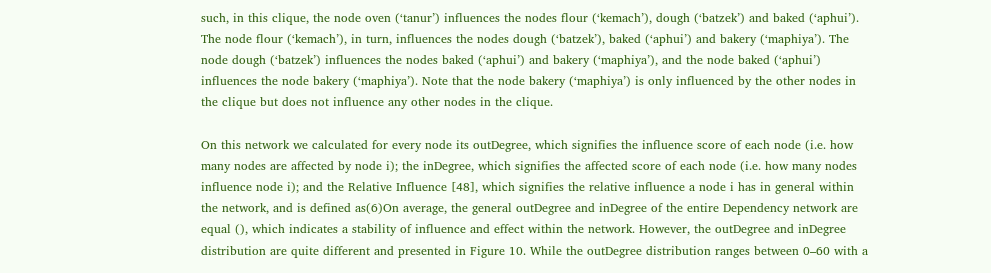such, in this clique, the node oven (‘tanur’) influences the nodes flour (‘kemach’), dough (‘batzek’) and baked (‘aphui’). The node flour (‘kemach’), in turn, influences the nodes dough (‘batzek’), baked (‘aphui’) and bakery (‘maphiya’). The node dough (‘batzek’) influences the nodes baked (‘aphui’) and bakery (‘maphiya’), and the node baked (‘aphui’) influences the node bakery (‘maphiya’). Note that the node bakery (‘maphiya’) is only influenced by the other nodes in the clique but does not influence any other nodes in the clique.

On this network we calculated for every node its outDegree, which signifies the influence score of each node (i.e. how many nodes are affected by node i); the inDegree, which signifies the affected score of each node (i.e. how many nodes influence node i); and the Relative Influence [48], which signifies the relative influence a node i has in general within the network, and is defined as(6)On average, the general outDegree and inDegree of the entire Dependency network are equal (), which indicates a stability of influence and effect within the network. However, the outDegree and inDegree distribution are quite different and presented in Figure 10. While the outDegree distribution ranges between 0–60 with a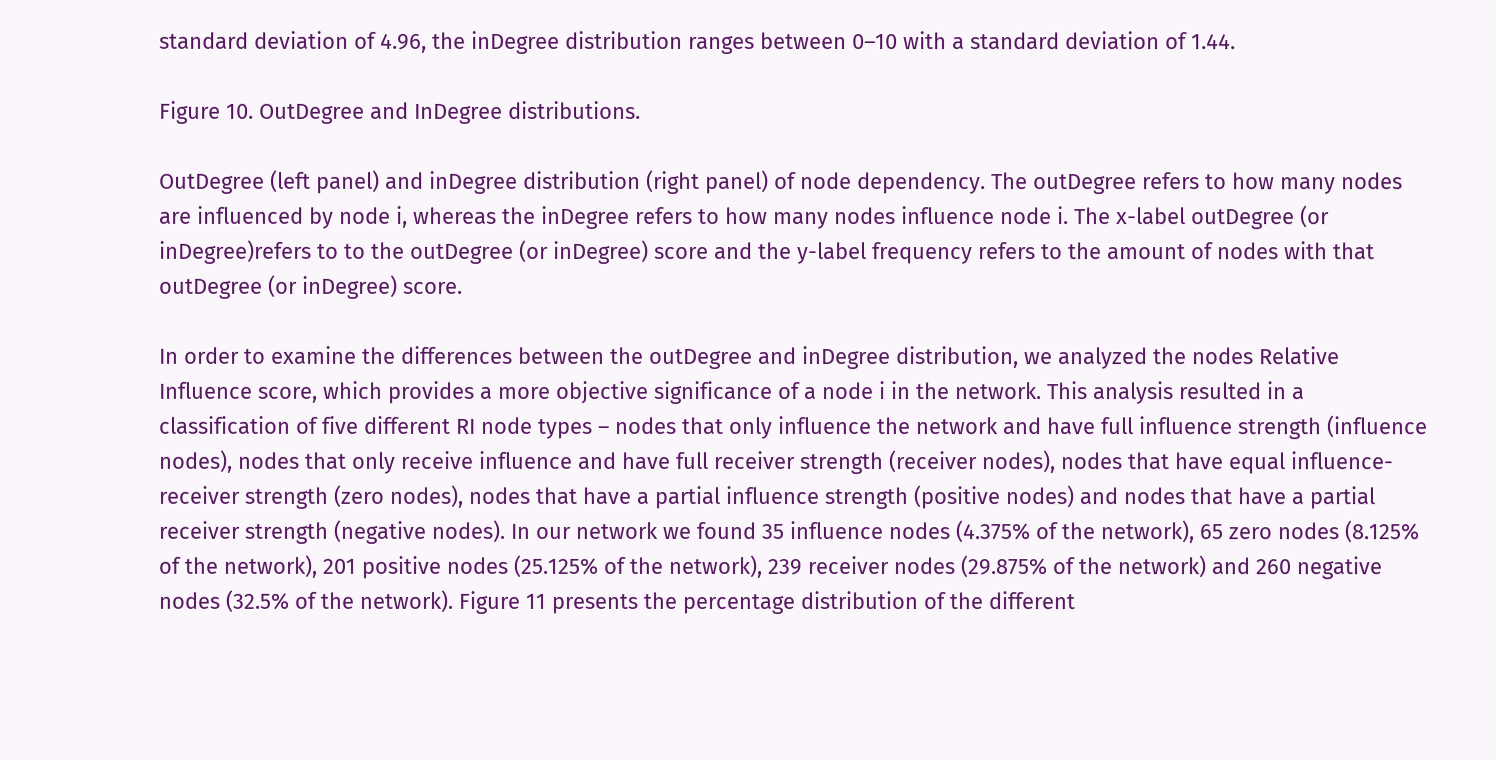standard deviation of 4.96, the inDegree distribution ranges between 0–10 with a standard deviation of 1.44.

Figure 10. OutDegree and InDegree distributions.

OutDegree (left panel) and inDegree distribution (right panel) of node dependency. The outDegree refers to how many nodes are influenced by node i, whereas the inDegree refers to how many nodes influence node i. The x-label outDegree (or inDegree)refers to to the outDegree (or inDegree) score and the y-label frequency refers to the amount of nodes with that outDegree (or inDegree) score.

In order to examine the differences between the outDegree and inDegree distribution, we analyzed the nodes Relative Influence score, which provides a more objective significance of a node i in the network. This analysis resulted in a classification of five different RI node types – nodes that only influence the network and have full influence strength (influence nodes), nodes that only receive influence and have full receiver strength (receiver nodes), nodes that have equal influence-receiver strength (zero nodes), nodes that have a partial influence strength (positive nodes) and nodes that have a partial receiver strength (negative nodes). In our network we found 35 influence nodes (4.375% of the network), 65 zero nodes (8.125% of the network), 201 positive nodes (25.125% of the network), 239 receiver nodes (29.875% of the network) and 260 negative nodes (32.5% of the network). Figure 11 presents the percentage distribution of the different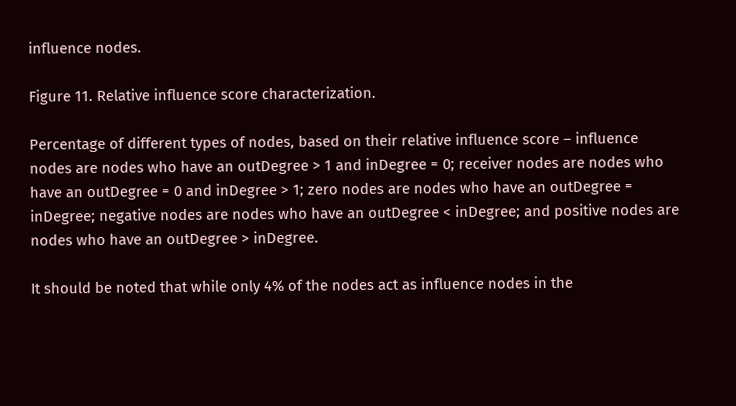influence nodes.

Figure 11. Relative influence score characterization.

Percentage of different types of nodes, based on their relative influence score – influence nodes are nodes who have an outDegree > 1 and inDegree = 0; receiver nodes are nodes who have an outDegree = 0 and inDegree > 1; zero nodes are nodes who have an outDegree = inDegree; negative nodes are nodes who have an outDegree < inDegree; and positive nodes are nodes who have an outDegree > inDegree.

It should be noted that while only 4% of the nodes act as influence nodes in the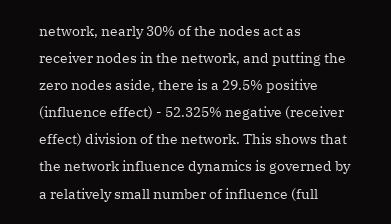network, nearly 30% of the nodes act as receiver nodes in the network, and putting the zero nodes aside, there is a 29.5% positive (influence effect) - 52.325% negative (receiver effect) division of the network. This shows that the network influence dynamics is governed by a relatively small number of influence (full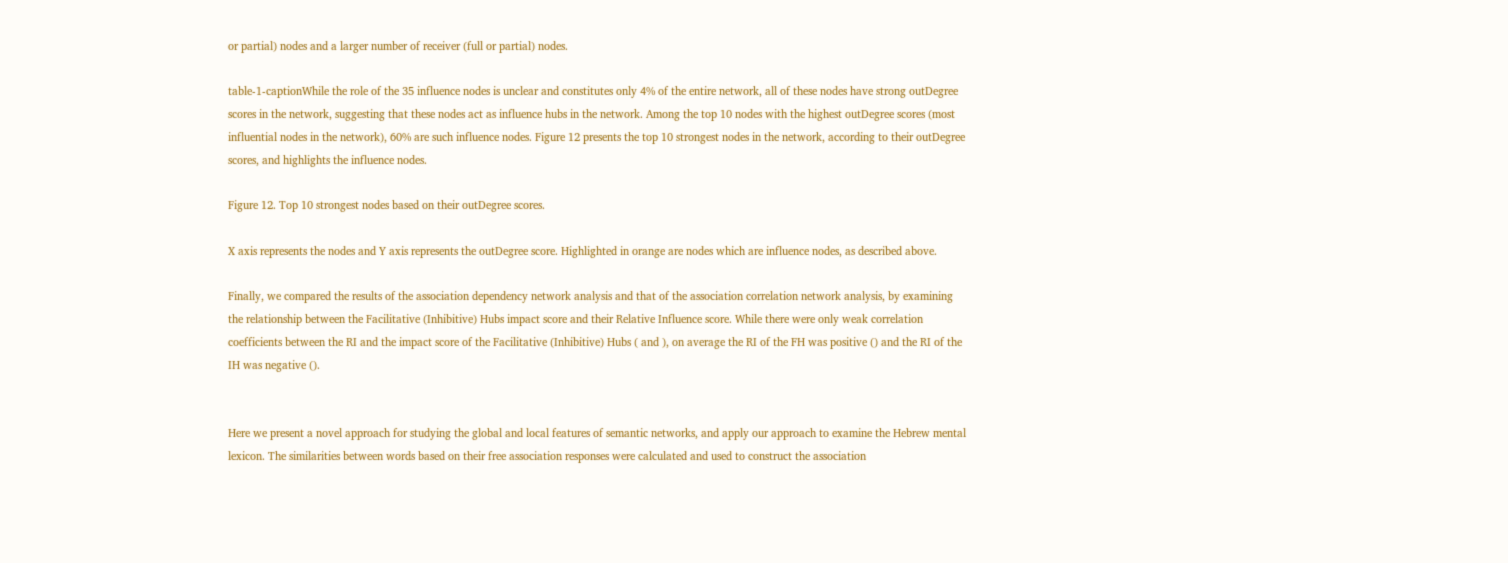or partial) nodes and a larger number of receiver (full or partial) nodes.

table-1-captionWhile the role of the 35 influence nodes is unclear and constitutes only 4% of the entire network, all of these nodes have strong outDegree scores in the network, suggesting that these nodes act as influence hubs in the network. Among the top 10 nodes with the highest outDegree scores (most influential nodes in the network), 60% are such influence nodes. Figure 12 presents the top 10 strongest nodes in the network, according to their outDegree scores, and highlights the influence nodes.

Figure 12. Top 10 strongest nodes based on their outDegree scores.

X axis represents the nodes and Y axis represents the outDegree score. Highlighted in orange are nodes which are influence nodes, as described above.

Finally, we compared the results of the association dependency network analysis and that of the association correlation network analysis, by examining the relationship between the Facilitative (Inhibitive) Hubs impact score and their Relative Influence score. While there were only weak correlation coefficients between the RI and the impact score of the Facilitative (Inhibitive) Hubs ( and ), on average the RI of the FH was positive () and the RI of the IH was negative ().


Here we present a novel approach for studying the global and local features of semantic networks, and apply our approach to examine the Hebrew mental lexicon. The similarities between words based on their free association responses were calculated and used to construct the association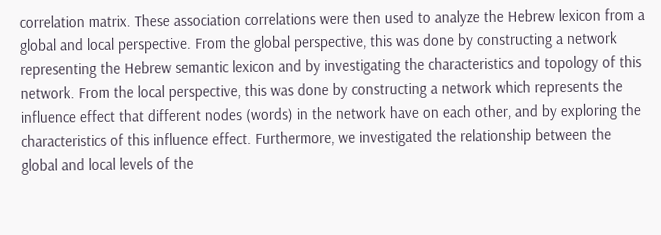correlation matrix. These association correlations were then used to analyze the Hebrew lexicon from a global and local perspective. From the global perspective, this was done by constructing a network representing the Hebrew semantic lexicon and by investigating the characteristics and topology of this network. From the local perspective, this was done by constructing a network which represents the influence effect that different nodes (words) in the network have on each other, and by exploring the characteristics of this influence effect. Furthermore, we investigated the relationship between the global and local levels of the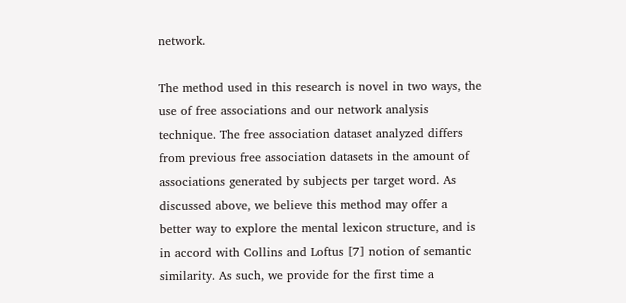network.

The method used in this research is novel in two ways, the use of free associations and our network analysis technique. The free association dataset analyzed differs from previous free association datasets in the amount of associations generated by subjects per target word. As discussed above, we believe this method may offer a better way to explore the mental lexicon structure, and is in accord with Collins and Loftus [7] notion of semantic similarity. As such, we provide for the first time a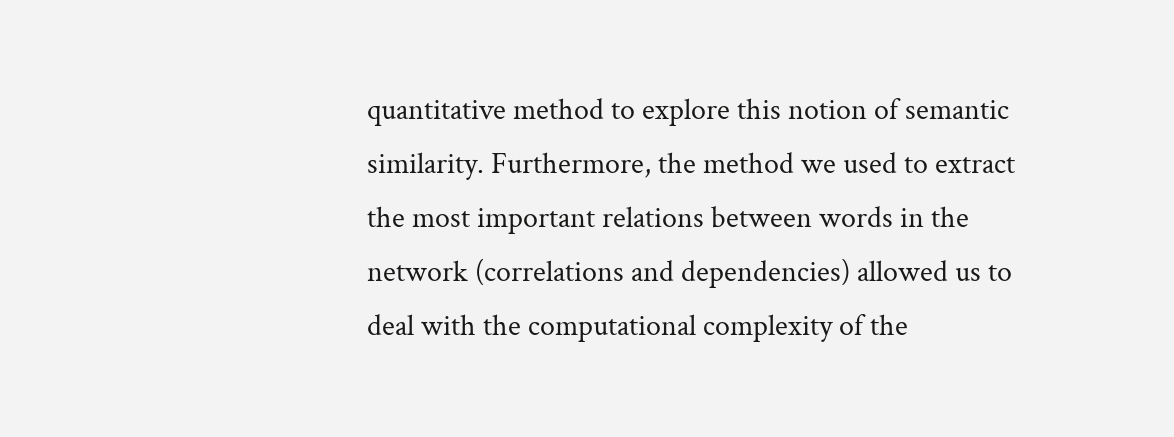quantitative method to explore this notion of semantic similarity. Furthermore, the method we used to extract the most important relations between words in the network (correlations and dependencies) allowed us to deal with the computational complexity of the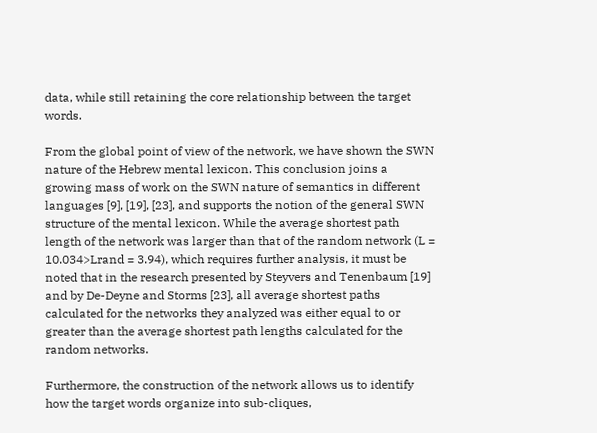data, while still retaining the core relationship between the target words.

From the global point of view of the network, we have shown the SWN nature of the Hebrew mental lexicon. This conclusion joins a growing mass of work on the SWN nature of semantics in different languages [9], [19], [23], and supports the notion of the general SWN structure of the mental lexicon. While the average shortest path length of the network was larger than that of the random network (L = 10.034>Lrand = 3.94), which requires further analysis, it must be noted that in the research presented by Steyvers and Tenenbaum [19] and by De-Deyne and Storms [23], all average shortest paths calculated for the networks they analyzed was either equal to or greater than the average shortest path lengths calculated for the random networks.

Furthermore, the construction of the network allows us to identify how the target words organize into sub-cliques,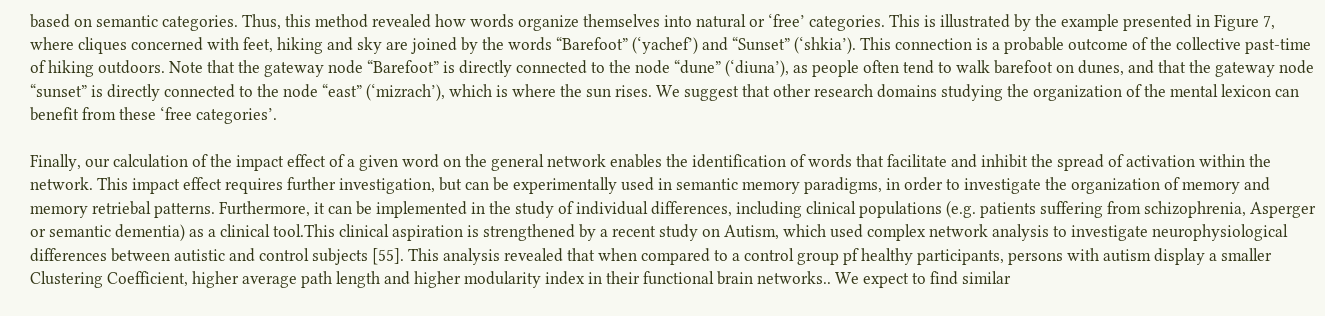based on semantic categories. Thus, this method revealed how words organize themselves into natural or ‘free’ categories. This is illustrated by the example presented in Figure 7, where cliques concerned with feet, hiking and sky are joined by the words “Barefoot” (‘yachef’) and “Sunset” (‘shkia’). This connection is a probable outcome of the collective past-time of hiking outdoors. Note that the gateway node “Barefoot” is directly connected to the node “dune” (‘diuna’), as people often tend to walk barefoot on dunes, and that the gateway node “sunset” is directly connected to the node “east” (‘mizrach’), which is where the sun rises. We suggest that other research domains studying the organization of the mental lexicon can benefit from these ‘free categories’.

Finally, our calculation of the impact effect of a given word on the general network enables the identification of words that facilitate and inhibit the spread of activation within the network. This impact effect requires further investigation, but can be experimentally used in semantic memory paradigms, in order to investigate the organization of memory and memory retriebal patterns. Furthermore, it can be implemented in the study of individual differences, including clinical populations (e.g. patients suffering from schizophrenia, Asperger or semantic dementia) as a clinical tool.This clinical aspiration is strengthened by a recent study on Autism, which used complex network analysis to investigate neurophysiological differences between autistic and control subjects [55]. This analysis revealed that when compared to a control group pf healthy participants, persons with autism display a smaller Clustering Coefficient, higher average path length and higher modularity index in their functional brain networks.. We expect to find similar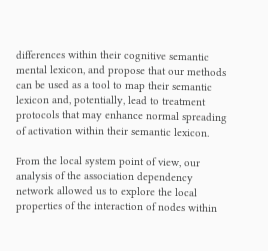differences within their cognitive semantic mental lexicon, and propose that our methods can be used as a tool to map their semantic lexicon and, potentially, lead to treatment protocols that may enhance normal spreading of activation within their semantic lexicon.

From the local system point of view, our analysis of the association dependency network allowed us to explore the local properties of the interaction of nodes within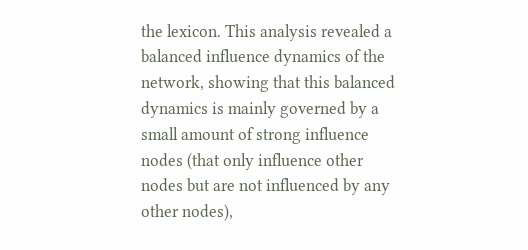the lexicon. This analysis revealed a balanced influence dynamics of the network, showing that this balanced dynamics is mainly governed by a small amount of strong influence nodes (that only influence other nodes but are not influenced by any other nodes),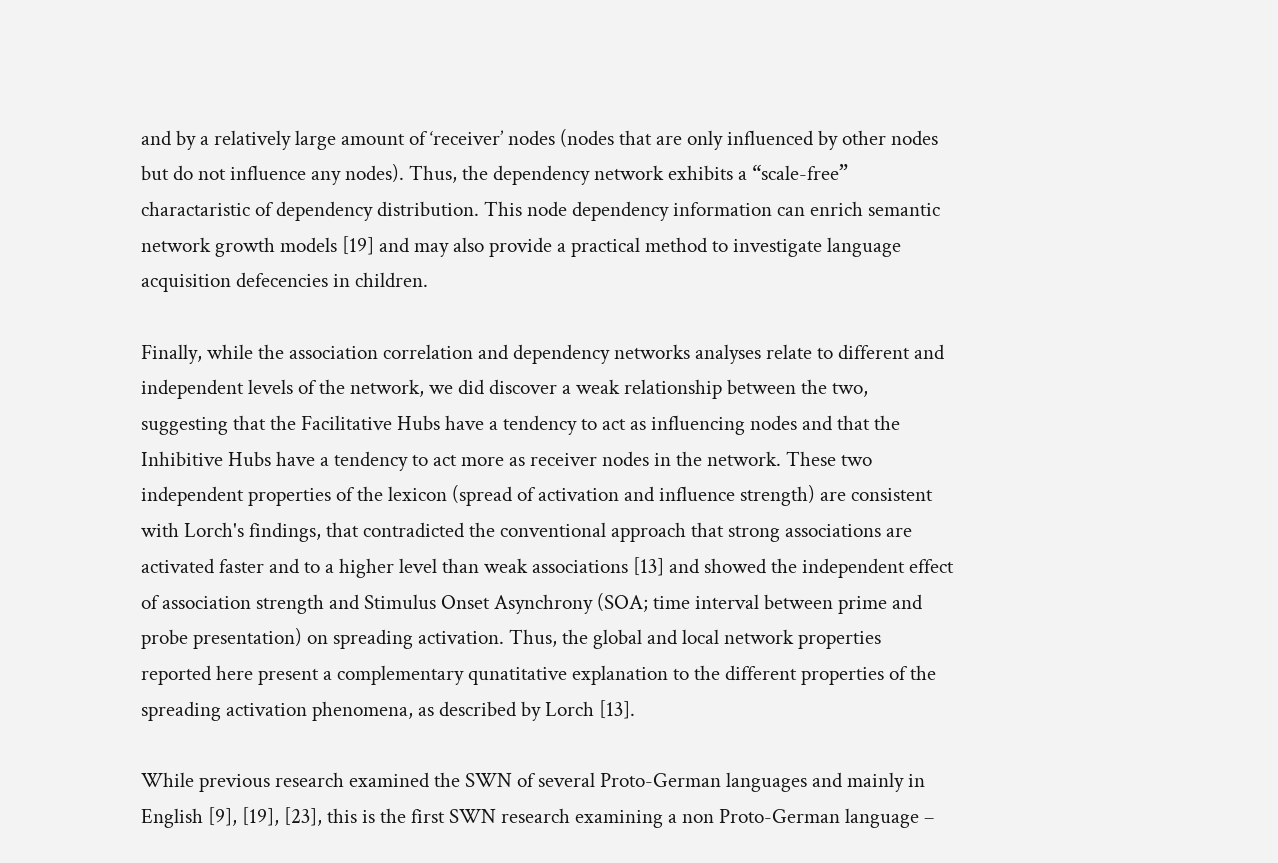and by a relatively large amount of ‘receiver’ nodes (nodes that are only influenced by other nodes but do not influence any nodes). Thus, the dependency network exhibits a “scale-free” charactaristic of dependency distribution. This node dependency information can enrich semantic network growth models [19] and may also provide a practical method to investigate language acquisition defecencies in children.

Finally, while the association correlation and dependency networks analyses relate to different and independent levels of the network, we did discover a weak relationship between the two, suggesting that the Facilitative Hubs have a tendency to act as influencing nodes and that the Inhibitive Hubs have a tendency to act more as receiver nodes in the network. These two independent properties of the lexicon (spread of activation and influence strength) are consistent with Lorch's findings, that contradicted the conventional approach that strong associations are activated faster and to a higher level than weak associations [13] and showed the independent effect of association strength and Stimulus Onset Asynchrony (SOA; time interval between prime and probe presentation) on spreading activation. Thus, the global and local network properties reported here present a complementary qunatitative explanation to the different properties of the spreading activation phenomena, as described by Lorch [13].

While previous research examined the SWN of several Proto-German languages and mainly in English [9], [19], [23], this is the first SWN research examining a non Proto-German language –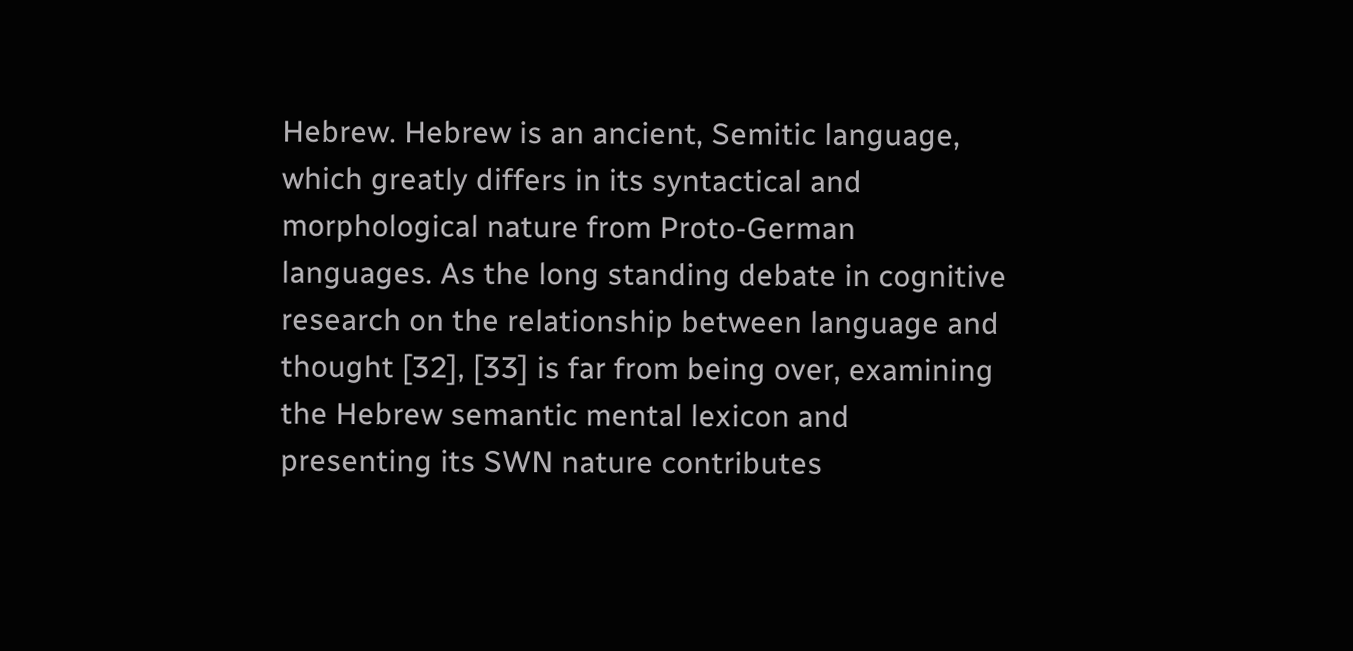Hebrew. Hebrew is an ancient, Semitic language, which greatly differs in its syntactical and morphological nature from Proto-German languages. As the long standing debate in cognitive research on the relationship between language and thought [32], [33] is far from being over, examining the Hebrew semantic mental lexicon and presenting its SWN nature contributes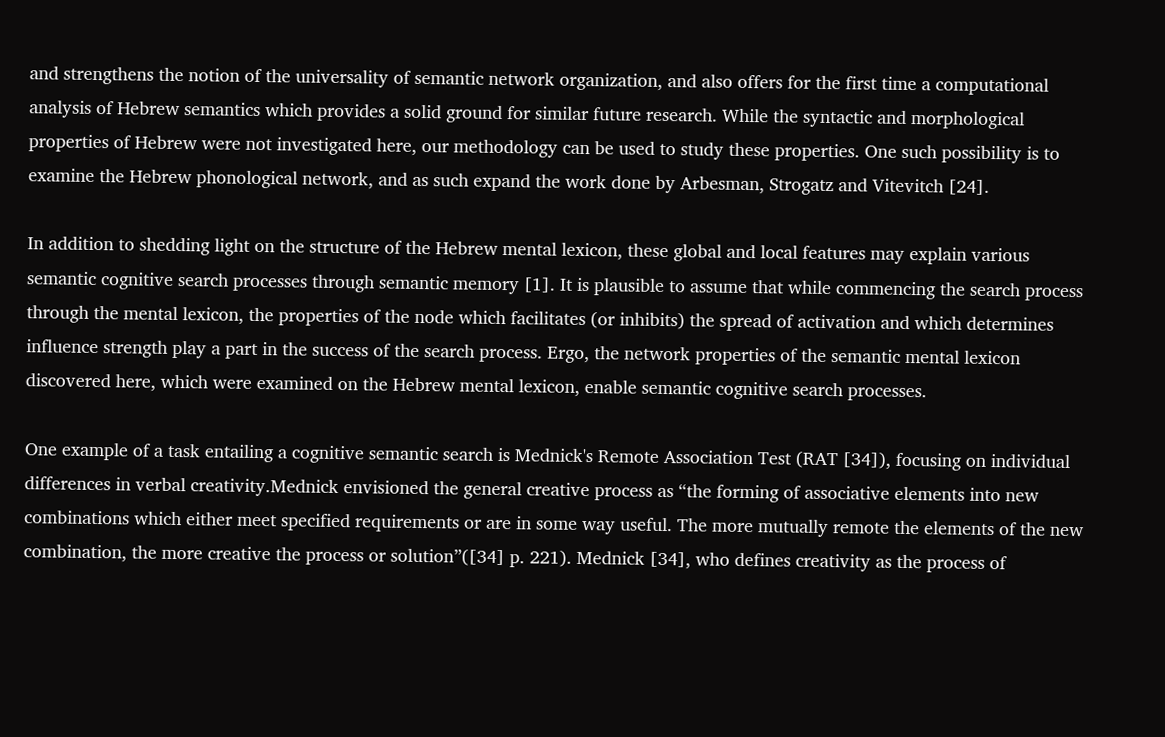and strengthens the notion of the universality of semantic network organization, and also offers for the first time a computational analysis of Hebrew semantics which provides a solid ground for similar future research. While the syntactic and morphological properties of Hebrew were not investigated here, our methodology can be used to study these properties. One such possibility is to examine the Hebrew phonological network, and as such expand the work done by Arbesman, Strogatz and Vitevitch [24].

In addition to shedding light on the structure of the Hebrew mental lexicon, these global and local features may explain various semantic cognitive search processes through semantic memory [1]. It is plausible to assume that while commencing the search process through the mental lexicon, the properties of the node which facilitates (or inhibits) the spread of activation and which determines influence strength play a part in the success of the search process. Ergo, the network properties of the semantic mental lexicon discovered here, which were examined on the Hebrew mental lexicon, enable semantic cognitive search processes.

One example of a task entailing a cognitive semantic search is Mednick's Remote Association Test (RAT [34]), focusing on individual differences in verbal creativity.Mednick envisioned the general creative process as “the forming of associative elements into new combinations which either meet specified requirements or are in some way useful. The more mutually remote the elements of the new combination, the more creative the process or solution”([34] p. 221). Mednick [34], who defines creativity as the process of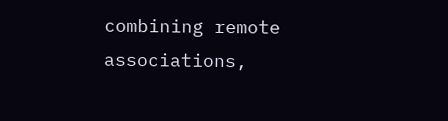combining remote associations,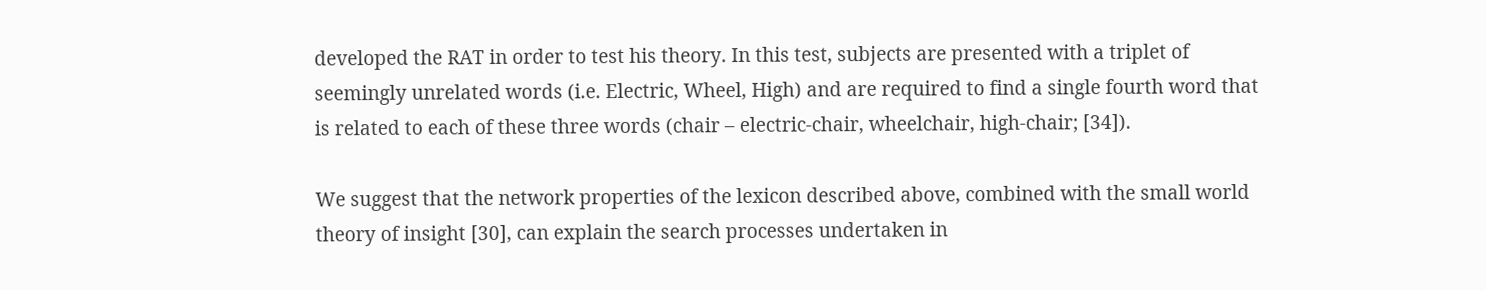developed the RAT in order to test his theory. In this test, subjects are presented with a triplet of seemingly unrelated words (i.e. Electric, Wheel, High) and are required to find a single fourth word that is related to each of these three words (chair – electric-chair, wheelchair, high-chair; [34]).

We suggest that the network properties of the lexicon described above, combined with the small world theory of insight [30], can explain the search processes undertaken in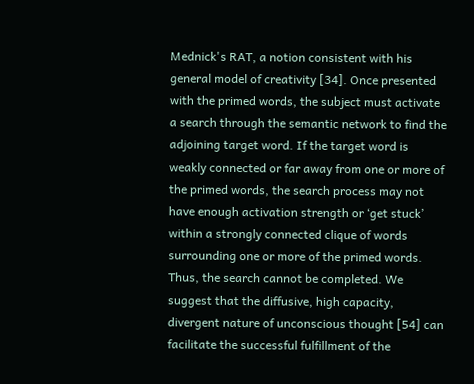Mednick's RAT, a notion consistent with his general model of creativity [34]. Once presented with the primed words, the subject must activate a search through the semantic network to find the adjoining target word. If the target word is weakly connected or far away from one or more of the primed words, the search process may not have enough activation strength or ‘get stuck’ within a strongly connected clique of words surrounding one or more of the primed words. Thus, the search cannot be completed. We suggest that the diffusive, high capacity, divergent nature of unconscious thought [54] can facilitate the successful fulfillment of the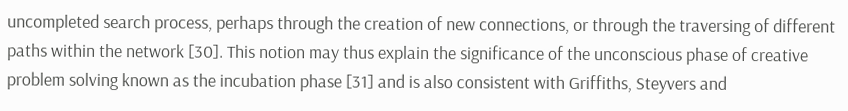uncompleted search process, perhaps through the creation of new connections, or through the traversing of different paths within the network [30]. This notion may thus explain the significance of the unconscious phase of creative problem solving known as the incubation phase [31] and is also consistent with Griffiths, Steyvers and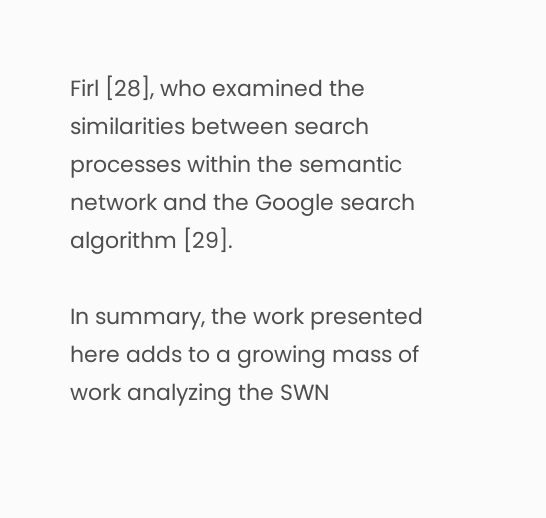Firl [28], who examined the similarities between search processes within the semantic network and the Google search algorithm [29].

In summary, the work presented here adds to a growing mass of work analyzing the SWN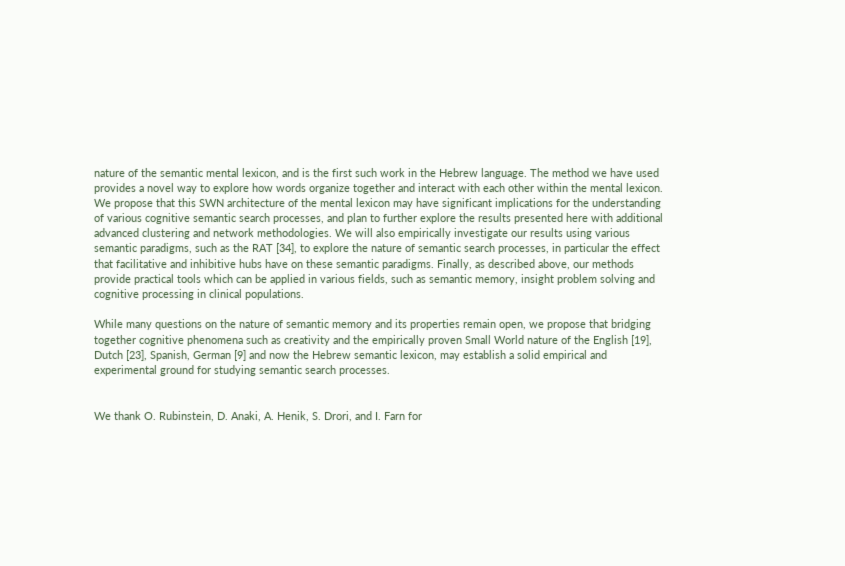nature of the semantic mental lexicon, and is the first such work in the Hebrew language. The method we have used provides a novel way to explore how words organize together and interact with each other within the mental lexicon. We propose that this SWN architecture of the mental lexicon may have significant implications for the understanding of various cognitive semantic search processes, and plan to further explore the results presented here with additional advanced clustering and network methodologies. We will also empirically investigate our results using various semantic paradigms, such as the RAT [34], to explore the nature of semantic search processes, in particular the effect that facilitative and inhibitive hubs have on these semantic paradigms. Finally, as described above, our methods provide practical tools which can be applied in various fields, such as semantic memory, insight problem solving and cognitive processing in clinical populations.

While many questions on the nature of semantic memory and its properties remain open, we propose that bridging together cognitive phenomena such as creativity and the empirically proven Small World nature of the English [19], Dutch [23], Spanish, German [9] and now the Hebrew semantic lexicon, may establish a solid empirical and experimental ground for studying semantic search processes.


We thank O. Rubinstein, D. Anaki, A. Henik, S. Drori, and I. Farn for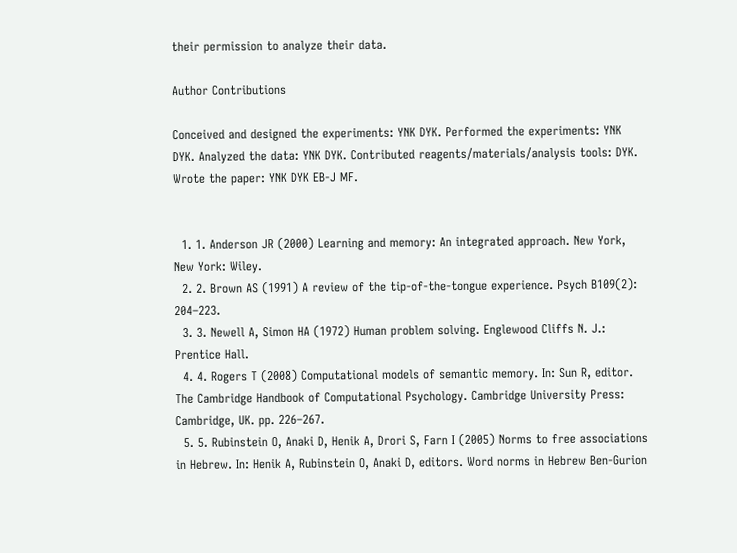their permission to analyze their data.

Author Contributions

Conceived and designed the experiments: YNK DYK. Performed the experiments: YNK DYK. Analyzed the data: YNK DYK. Contributed reagents/materials/analysis tools: DYK. Wrote the paper: YNK DYK EB-J MF.


  1. 1. Anderson JR (2000) Learning and memory: An integrated approach. New York, New York: Wiley.
  2. 2. Brown AS (1991) A review of the tip-of-the-tongue experience. Psych B109(2): 204–223.
  3. 3. Newell A, Simon HA (1972) Human problem solving. Englewood Cliffs N. J.: Prentice Hall.
  4. 4. Rogers T (2008) Computational models of semantic memory. In: Sun R, editor. The Cambridge Handbook of Computational Psychology. Cambridge University Press: Cambridge, UK. pp. 226–267.
  5. 5. Rubinstein O, Anaki D, Henik A, Drori S, Farn I (2005) Norms to free associations in Hebrew. In: Henik A, Rubinstein O, Anaki D, editors. Word norms in Hebrew Ben-Gurion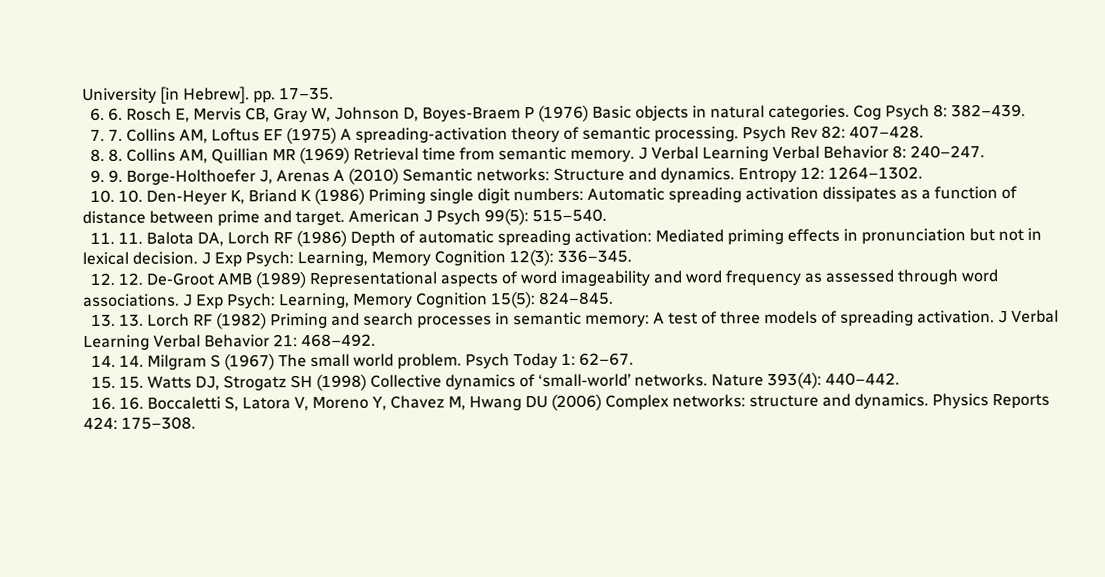University [in Hebrew]. pp. 17–35.
  6. 6. Rosch E, Mervis CB, Gray W, Johnson D, Boyes-Braem P (1976) Basic objects in natural categories. Cog Psych 8: 382–439.
  7. 7. Collins AM, Loftus EF (1975) A spreading-activation theory of semantic processing. Psych Rev 82: 407–428.
  8. 8. Collins AM, Quillian MR (1969) Retrieval time from semantic memory. J Verbal Learning Verbal Behavior 8: 240–247.
  9. 9. Borge-Holthoefer J, Arenas A (2010) Semantic networks: Structure and dynamics. Entropy 12: 1264–1302.
  10. 10. Den-Heyer K, Briand K (1986) Priming single digit numbers: Automatic spreading activation dissipates as a function of distance between prime and target. American J Psych 99(5): 515–540.
  11. 11. Balota DA, Lorch RF (1986) Depth of automatic spreading activation: Mediated priming effects in pronunciation but not in lexical decision. J Exp Psych: Learning, Memory Cognition 12(3): 336–345.
  12. 12. De-Groot AMB (1989) Representational aspects of word imageability and word frequency as assessed through word associations. J Exp Psych: Learning, Memory Cognition 15(5): 824–845.
  13. 13. Lorch RF (1982) Priming and search processes in semantic memory: A test of three models of spreading activation. J Verbal Learning Verbal Behavior 21: 468–492.
  14. 14. Milgram S (1967) The small world problem. Psych Today 1: 62–67.
  15. 15. Watts DJ, Strogatz SH (1998) Collective dynamics of ‘small-world’ networks. Nature 393(4): 440–442.
  16. 16. Boccaletti S, Latora V, Moreno Y, Chavez M, Hwang DU (2006) Complex networks: structure and dynamics. Physics Reports 424: 175–308.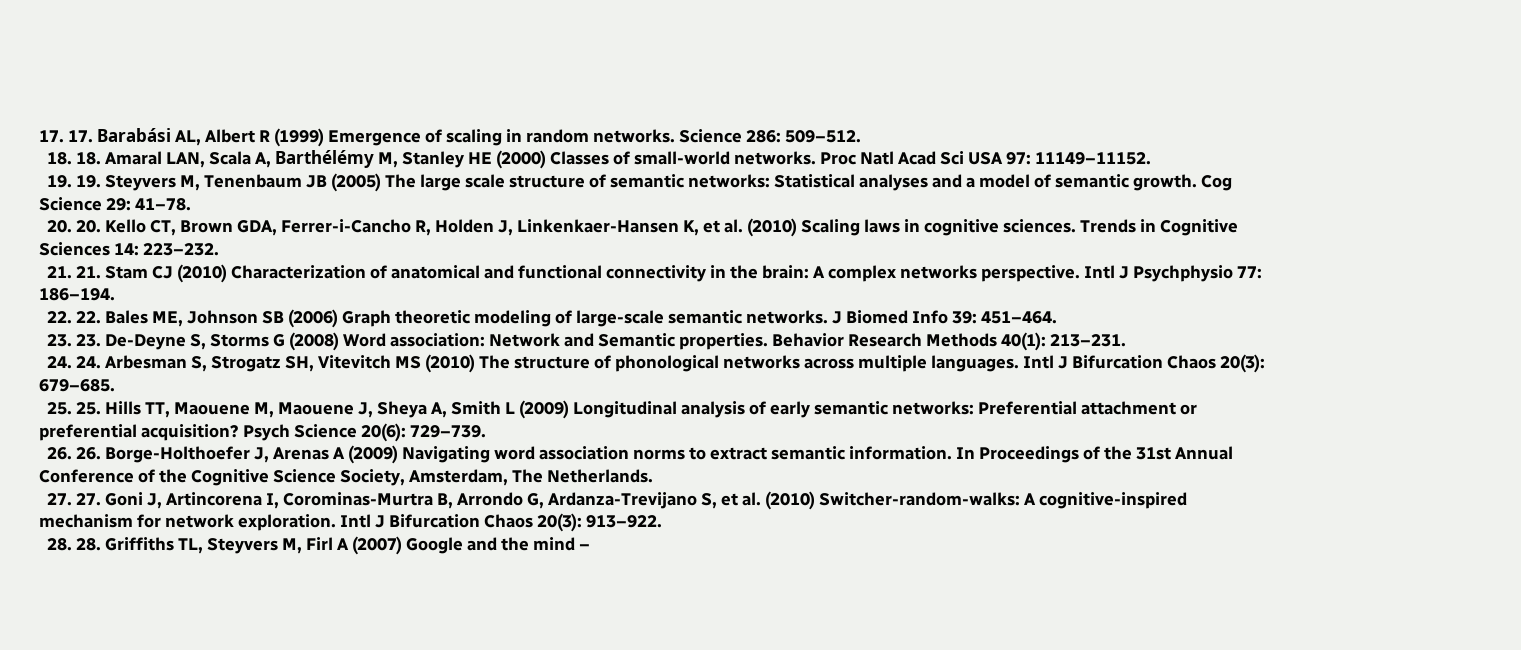17. 17. Barabási AL, Albert R (1999) Emergence of scaling in random networks. Science 286: 509–512.
  18. 18. Amaral LAN, Scala A, Barthélémy M, Stanley HE (2000) Classes of small-world networks. Proc Natl Acad Sci USA 97: 11149–11152.
  19. 19. Steyvers M, Tenenbaum JB (2005) The large scale structure of semantic networks: Statistical analyses and a model of semantic growth. Cog Science 29: 41–78.
  20. 20. Kello CT, Brown GDA, Ferrer-i-Cancho R, Holden J, Linkenkaer-Hansen K, et al. (2010) Scaling laws in cognitive sciences. Trends in Cognitive Sciences 14: 223–232.
  21. 21. Stam CJ (2010) Characterization of anatomical and functional connectivity in the brain: A complex networks perspective. Intl J Psychphysio 77: 186–194.
  22. 22. Bales ME, Johnson SB (2006) Graph theoretic modeling of large-scale semantic networks. J Biomed Info 39: 451–464.
  23. 23. De-Deyne S, Storms G (2008) Word association: Network and Semantic properties. Behavior Research Methods 40(1): 213–231.
  24. 24. Arbesman S, Strogatz SH, Vitevitch MS (2010) The structure of phonological networks across multiple languages. Intl J Bifurcation Chaos 20(3): 679–685.
  25. 25. Hills TT, Maouene M, Maouene J, Sheya A, Smith L (2009) Longitudinal analysis of early semantic networks: Preferential attachment or preferential acquisition? Psych Science 20(6): 729–739.
  26. 26. Borge-Holthoefer J, Arenas A (2009) Navigating word association norms to extract semantic information. In Proceedings of the 31st Annual Conference of the Cognitive Science Society, Amsterdam, The Netherlands.
  27. 27. Goni J, Artincorena I, Corominas-Murtra B, Arrondo G, Ardanza-Trevijano S, et al. (2010) Switcher-random-walks: A cognitive-inspired mechanism for network exploration. Intl J Bifurcation Chaos 20(3): 913–922.
  28. 28. Griffiths TL, Steyvers M, Firl A (2007) Google and the mind –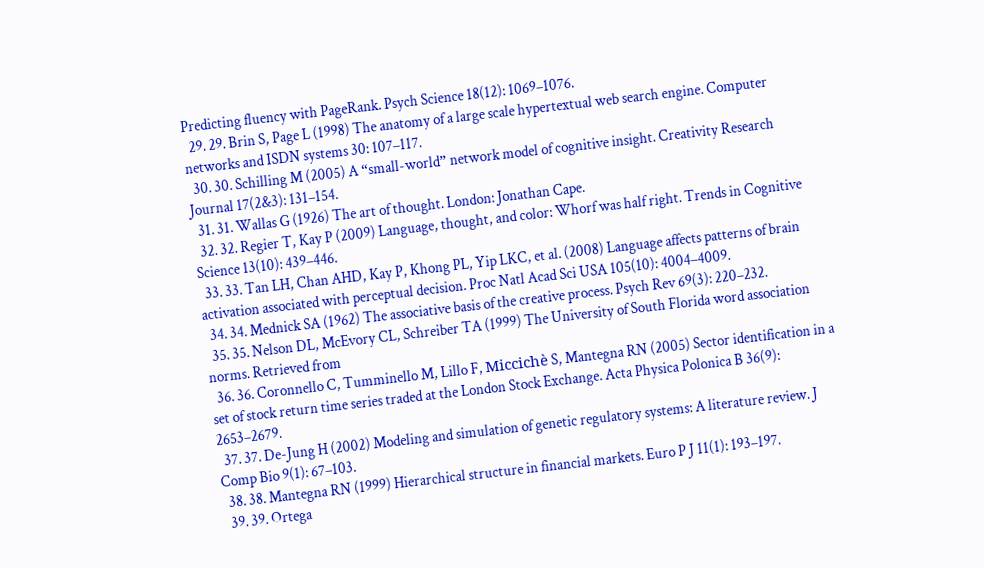Predicting fluency with PageRank. Psych Science 18(12): 1069–1076.
  29. 29. Brin S, Page L (1998) The anatomy of a large scale hypertextual web search engine. Computer networks and ISDN systems 30: 107–117.
  30. 30. Schilling M (2005) A “small-world” network model of cognitive insight. Creativity Research Journal 17(2&3): 131–154.
  31. 31. Wallas G (1926) The art of thought. London: Jonathan Cape.
  32. 32. Regier T, Kay P (2009) Language, thought, and color: Whorf was half right. Trends in Cognitive Science 13(10): 439–446.
  33. 33. Tan LH, Chan AHD, Kay P, Khong PL, Yip LKC, et al. (2008) Language affects patterns of brain activation associated with perceptual decision. Proc Natl Acad Sci USA 105(10): 4004–4009.
  34. 34. Mednick SA (1962) The associative basis of the creative process. Psych Rev 69(3): 220–232.
  35. 35. Nelson DL, McEvory CL, Schreiber TA (1999) The University of South Florida word association norms. Retrieved from
  36. 36. Coronnello C, Tumminello M, Lillo F, Miccichè S, Mantegna RN (2005) Sector identification in a set of stock return time series traded at the London Stock Exchange. Acta Physica Polonica B 36(9): 2653–2679.
  37. 37. De-Jung H (2002) Modeling and simulation of genetic regulatory systems: A literature review. J Comp Bio 9(1): 67–103.
  38. 38. Mantegna RN (1999) Hierarchical structure in financial markets. Euro P J 11(1): 193–197.
  39. 39. Ortega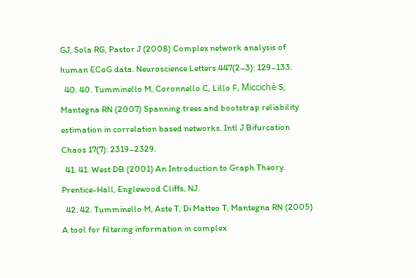GJ, Sola RG, Pastor J (2008) Complex network analysis of human ECoG data. Neuroscience Letters 447(2–3): 129–133.
  40. 40. Tumminello M, Coronnello C, Lillo F, Miccichè S, Mantegna RN (2007) Spanning trees and bootstrap reliability estimation in correlation based networks. Intl J Bifurcation Chaos 17(7): 2319–2329.
  41. 41. West DB (2001) An Introduction to Graph Theory. Prentice-Hall, Englewood Cliffs, NJ.
  42. 42. Tumminello M, Aste T, Di Matteo T, Mantegna RN (2005) A tool for filtering information in complex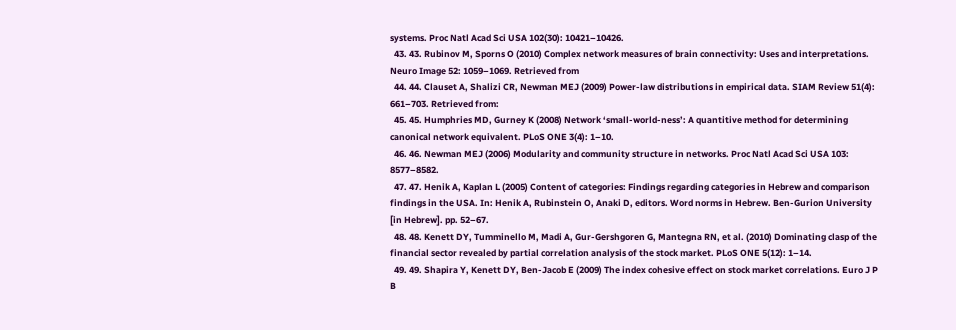systems. Proc Natl Acad Sci USA 102(30): 10421–10426.
  43. 43. Rubinov M, Sporns O (2010) Complex network measures of brain connectivity: Uses and interpretations. Neuro Image 52: 1059–1069. Retrieved from
  44. 44. Clauset A, Shalizi CR, Newman MEJ (2009) Power-law distributions in empirical data. SIAM Review 51(4): 661–703. Retrieved from:
  45. 45. Humphries MD, Gurney K (2008) Network ‘small-world-ness’: A quantitive method for determining canonical network equivalent. PLoS ONE 3(4): 1–10.
  46. 46. Newman MEJ (2006) Modularity and community structure in networks. Proc Natl Acad Sci USA 103: 8577–8582.
  47. 47. Henik A, Kaplan L (2005) Content of categories: Findings regarding categories in Hebrew and comparison findings in the USA. In: Henik A, Rubinstein O, Anaki D, editors. Word norms in Hebrew. Ben-Gurion University [in Hebrew]. pp. 52–67.
  48. 48. Kenett DY, Tumminello M, Madi A, Gur-Gershgoren G, Mantegna RN, et al. (2010) Dominating clasp of the financial sector revealed by partial correlation analysis of the stock market. PLoS ONE 5(12): 1–14.
  49. 49. Shapira Y, Kenett DY, Ben-Jacob E (2009) The index cohesive effect on stock market correlations. Euro J P B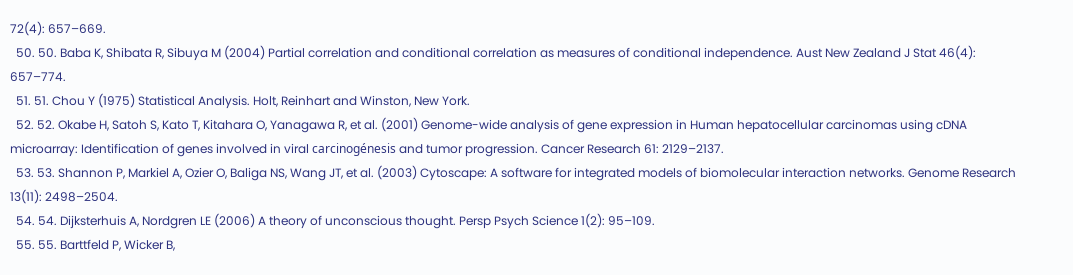72(4): 657–669.
  50. 50. Baba K, Shibata R, Sibuya M (2004) Partial correlation and conditional correlation as measures of conditional independence. Aust New Zealand J Stat 46(4): 657–774.
  51. 51. Chou Y (1975) Statistical Analysis. Holt, Reinhart and Winston, New York.
  52. 52. Okabe H, Satoh S, Kato T, Kitahara O, Yanagawa R, et al. (2001) Genome-wide analysis of gene expression in Human hepatocellular carcinomas using cDNA microarray: Identification of genes involved in viral carcinogénesis and tumor progression. Cancer Research 61: 2129–2137.
  53. 53. Shannon P, Markiel A, Ozier O, Baliga NS, Wang JT, et al. (2003) Cytoscape: A software for integrated models of biomolecular interaction networks. Genome Research 13(11): 2498–2504.
  54. 54. Dijksterhuis A, Nordgren LE (2006) A theory of unconscious thought. Persp Psych Science 1(2): 95–109.
  55. 55. Barttfeld P, Wicker B,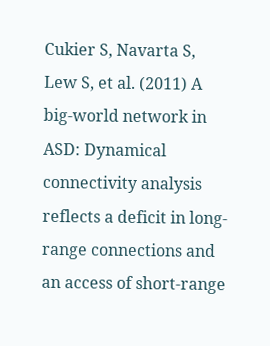Cukier S, Navarta S, Lew S, et al. (2011) A big-world network in ASD: Dynamical connectivity analysis reflects a deficit in long-range connections and an access of short-range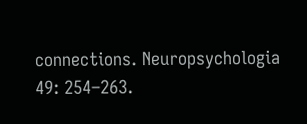connections. Neuropsychologia 49: 254–263.